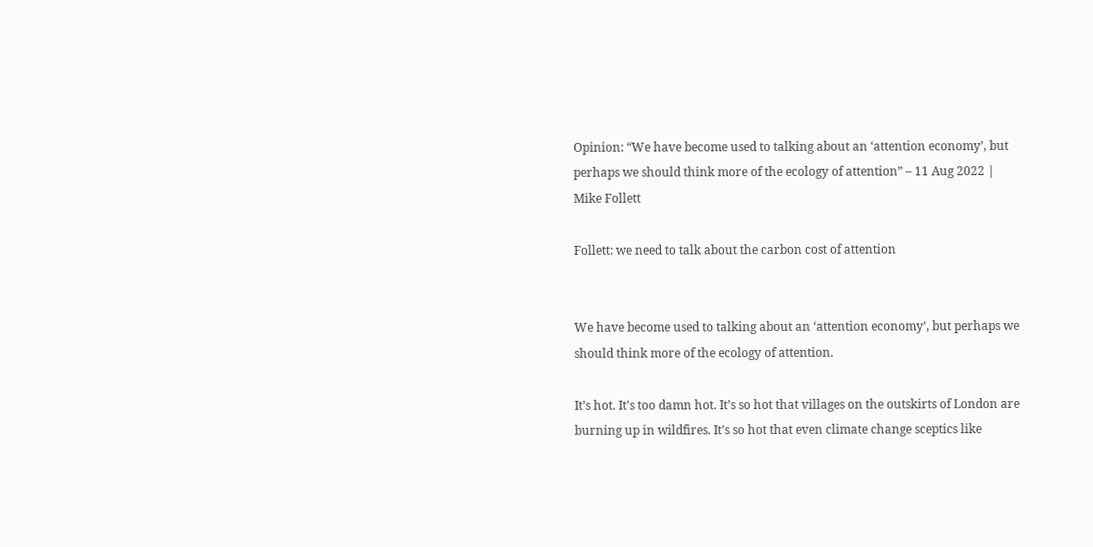Opinion: “We have become used to talking about an ‘attention economy’, but perhaps we should think more of the ecology of attention” – 11 Aug 2022 | Mike Follett

Follett: we need to talk about the carbon cost of attention


We have become used to talking about an ‘attention economy’, but perhaps we should think more of the ecology of attention.

It’s hot. It’s too damn hot. It’s so hot that villages on the outskirts of London are burning up in wildfires. It’s so hot that even climate change sceptics like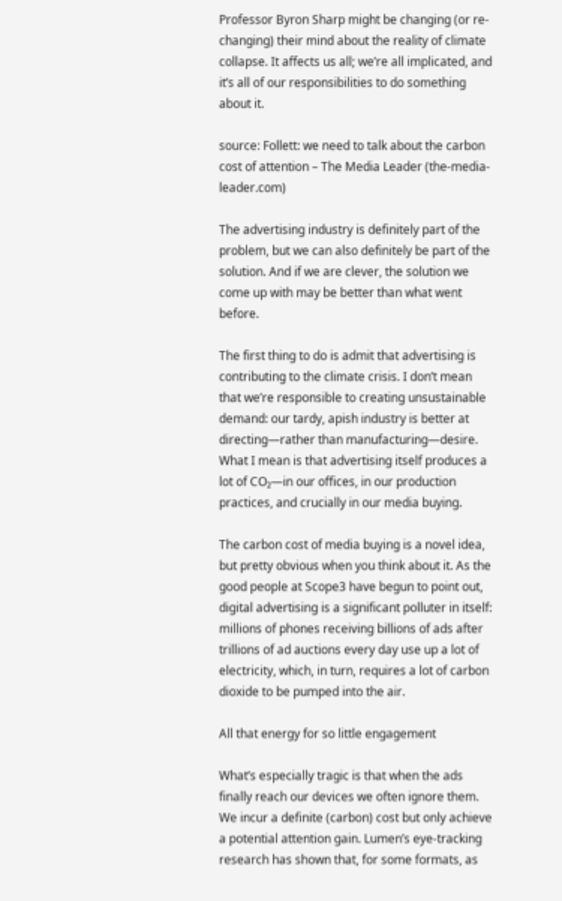Professor Byron Sharp might be changing (or re-changing) their mind about the reality of climate collapse. It affects us all; we’re all implicated, and it’s all of our responsibilities to do something about it.

source: Follett: we need to talk about the carbon cost of attention – The Media Leader (the-media-leader.com)

The advertising industry is definitely part of the problem, but we can also definitely be part of the solution. And if we are clever, the solution we come up with may be better than what went before.

The first thing to do is admit that advertising is contributing to the climate crisis. I don’t mean that we’re responsible to creating unsustainable demand: our tardy, apish industry is better at directing—rather than manufacturing—desire. What I mean is that advertising itself produces a lot of CO₂—in our offices, in our production practices, and crucially in our media buying.

The carbon cost of media buying is a novel idea, but pretty obvious when you think about it. As the good people at Scope3 have begun to point out, digital advertising is a significant polluter in itself: millions of phones receiving billions of ads after trillions of ad auctions every day use up a lot of electricity, which, in turn, requires a lot of carbon dioxide to be pumped into the air.

All that energy for so little engagement

What’s especially tragic is that when the ads finally reach our devices we often ignore them. We incur a definite (carbon) cost but only achieve a potential attention gain. Lumen’s eye-tracking research has shown that, for some formats, as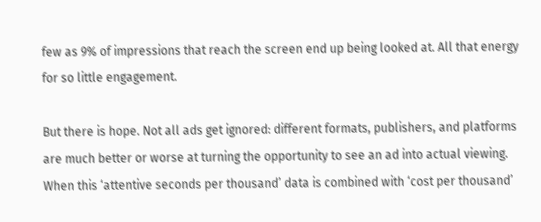few as 9% of impressions that reach the screen end up being looked at. All that energy for so little engagement.

But there is hope. Not all ads get ignored: different formats, publishers, and platforms are much better or worse at turning the opportunity to see an ad into actual viewing. When this ‘attentive seconds per thousand’ data is combined with ‘cost per thousand’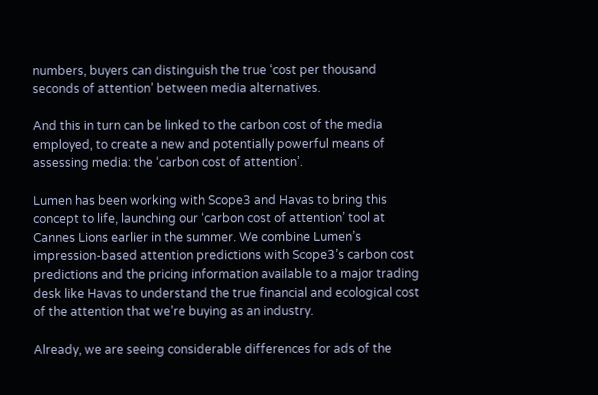numbers, buyers can distinguish the true ‘cost per thousand seconds of attention’ between media alternatives.

And this in turn can be linked to the carbon cost of the media employed, to create a new and potentially powerful means of assessing media: the ‘carbon cost of attention’.

Lumen has been working with Scope3 and Havas to bring this concept to life, launching our ‘carbon cost of attention’ tool at Cannes Lions earlier in the summer. We combine Lumen’s impression-based attention predictions with Scope3’s carbon cost predictions and the pricing information available to a major trading desk like Havas to understand the true financial and ecological cost of the attention that we’re buying as an industry.

Already, we are seeing considerable differences for ads of the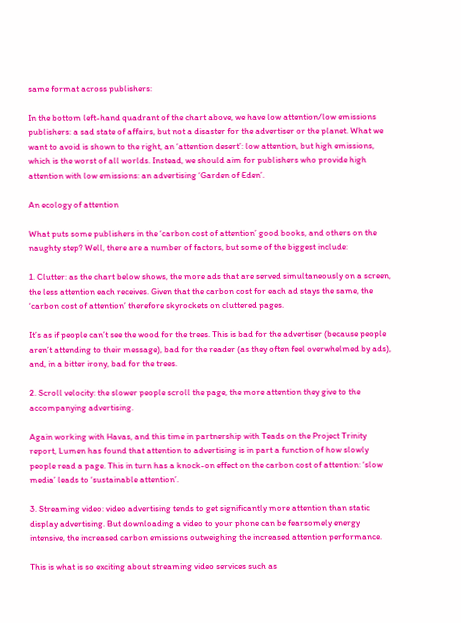same format across publishers:

In the bottom left-hand quadrant of the chart above, we have low attention/low emissions publishers: a sad state of affairs, but not a disaster for the advertiser or the planet. What we want to avoid is shown to the right, an ‘attention desert’: low attention, but high emissions, which is the worst of all worlds. Instead, we should aim for publishers who provide high attention with low emissions: an advertising ‘Garden of Eden’.

An ecology of attention

What puts some publishers in the ‘carbon cost of attention’ good books, and others on the naughty step? Well, there are a number of factors, but some of the biggest include:

1. Clutter: as the chart below shows, the more ads that are served simultaneously on a screen, the less attention each receives. Given that the carbon cost for each ad stays the same, the ‘carbon cost of attention’ therefore skyrockets on cluttered pages.

It’s as if people can’t see the wood for the trees. This is bad for the advertiser (because people aren’t attending to their message), bad for the reader (as they often feel overwhelmed by ads), and, in a bitter irony, bad for the trees.

2. Scroll velocity: the slower people scroll the page, the more attention they give to the accompanying advertising.

Again working with Havas, and this time in partnership with Teads on the Project Trinity report, Lumen has found that attention to advertising is in part a function of how slowly people read a page. This in turn has a knock-on effect on the carbon cost of attention: ‘slow media’ leads to ‘sustainable attention’.

3. Streaming video: video advertising tends to get significantly more attention than static display advertising. But downloading a video to your phone can be fearsomely energy intensive, the increased carbon emissions outweighing the increased attention performance.

This is what is so exciting about streaming video services such as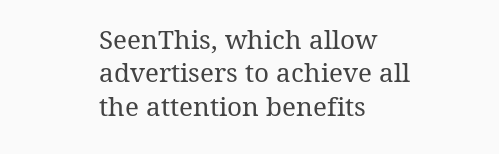SeenThis, which allow advertisers to achieve all the attention benefits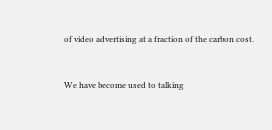of video advertising at a fraction of the carbon cost.


We have become used to talking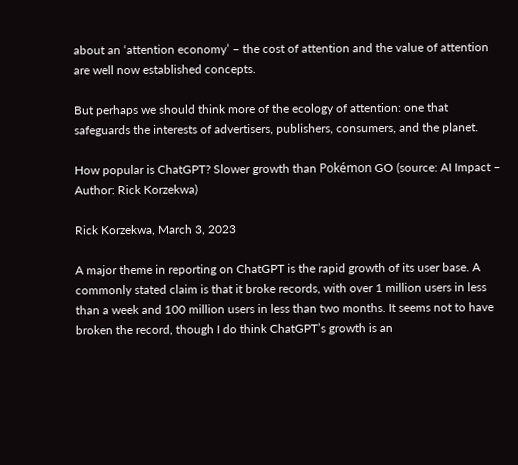about an ‘attention economy’ – the cost of attention and the value of attention are well now established concepts.

But perhaps we should think more of the ecology of attention: one that safeguards the interests of advertisers, publishers, consumers, and the planet.

How popular is ChatGPT? Slower growth than Pokémon GO (source: AI Impact – Author: Rick Korzekwa)

Rick Korzekwa, March 3, 2023

A major theme in reporting on ChatGPT is the rapid growth of its user base. A commonly stated claim is that it broke records, with over 1 million users in less than a week and 100 million users in less than two months. It seems not to have broken the record, though I do think ChatGPT’s growth is an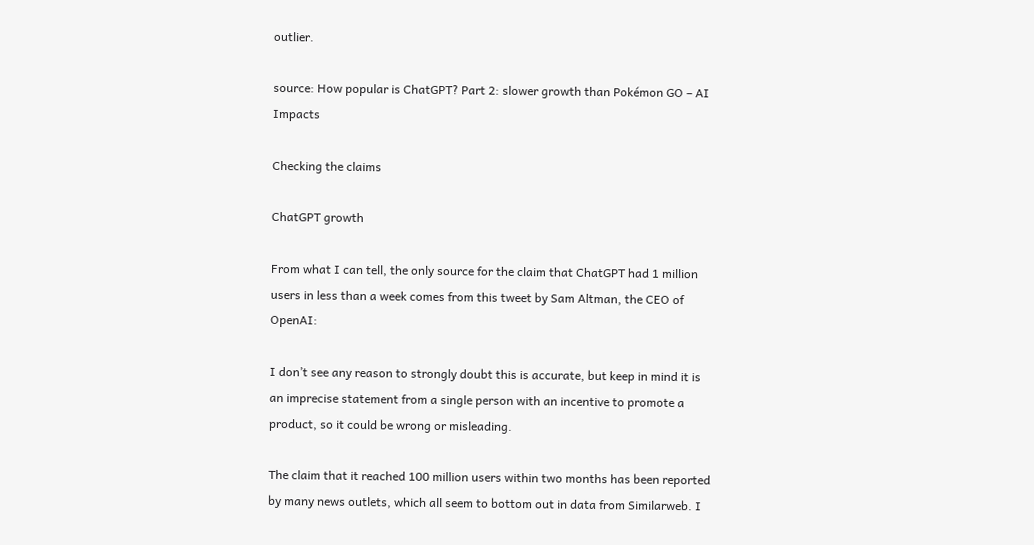outlier.

source: How popular is ChatGPT? Part 2: slower growth than Pokémon GO – AI Impacts

Checking the claims

ChatGPT growth

From what I can tell, the only source for the claim that ChatGPT had 1 million users in less than a week comes from this tweet by Sam Altman, the CEO of OpenAI:

I don’t see any reason to strongly doubt this is accurate, but keep in mind it is an imprecise statement from a single person with an incentive to promote a product, so it could be wrong or misleading.

The claim that it reached 100 million users within two months has been reported by many news outlets, which all seem to bottom out in data from Similarweb. I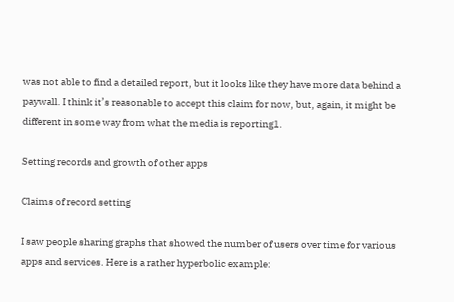was not able to find a detailed report, but it looks like they have more data behind a paywall. I think it’s reasonable to accept this claim for now, but, again, it might be different in some way from what the media is reporting1.

Setting records and growth of other apps

Claims of record setting

I saw people sharing graphs that showed the number of users over time for various apps and services. Here is a rather hyperbolic example: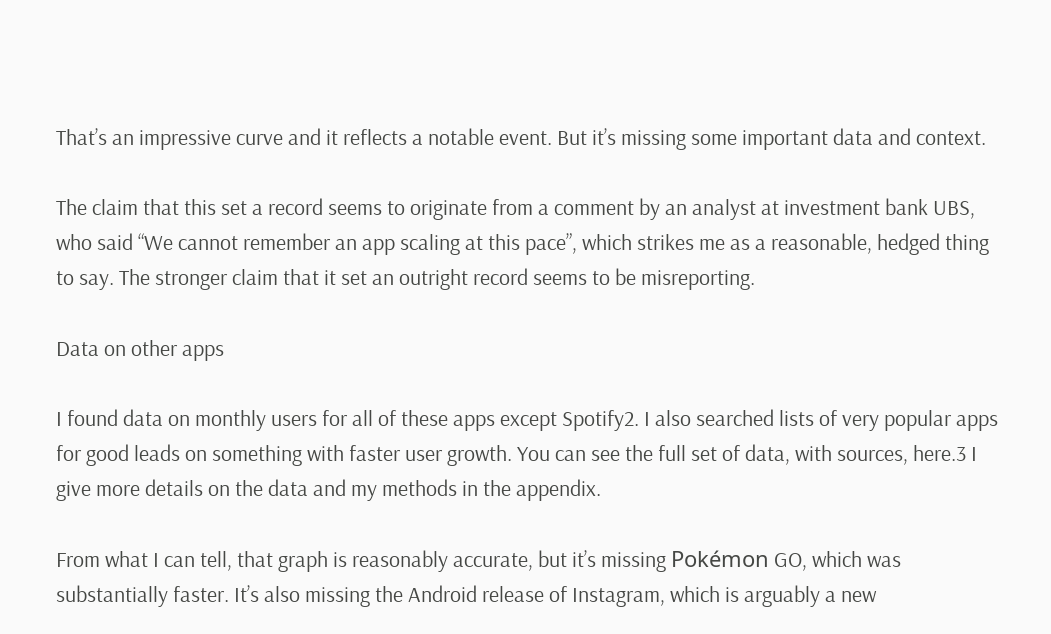That’s an impressive curve and it reflects a notable event. But it’s missing some important data and context.

The claim that this set a record seems to originate from a comment by an analyst at investment bank UBS, who said “We cannot remember an app scaling at this pace”, which strikes me as a reasonable, hedged thing to say. The stronger claim that it set an outright record seems to be misreporting.

Data on other apps

I found data on monthly users for all of these apps except Spotify2. I also searched lists of very popular apps for good leads on something with faster user growth. You can see the full set of data, with sources, here.3 I give more details on the data and my methods in the appendix.

From what I can tell, that graph is reasonably accurate, but it’s missing Pokémon GO, which was substantially faster. It’s also missing the Android release of Instagram, which is arguably a new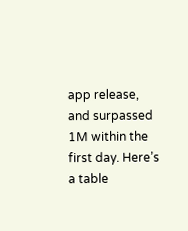app release, and surpassed 1M within the first day. Here’s a table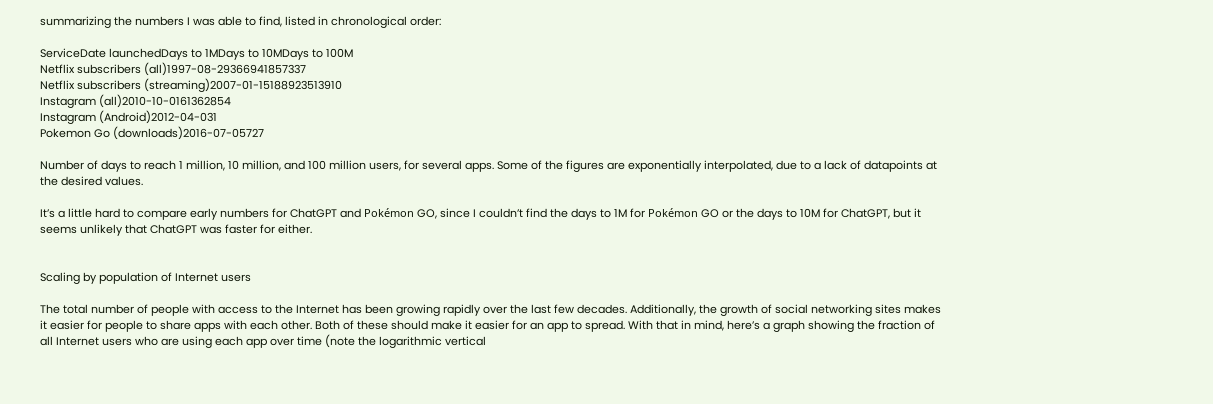summarizing the numbers I was able to find, listed in chronological order:

ServiceDate launchedDays to 1MDays to 10MDays to 100M
Netflix subscribers (all)1997-08-29366941857337
Netflix subscribers (streaming)2007-01-15188923513910
Instagram (all)2010-10-0161362854
Instagram (Android)2012-04-031
Pokemon Go (downloads)2016-07-05727

Number of days to reach 1 million, 10 million, and 100 million users, for several apps. Some of the figures are exponentially interpolated, due to a lack of datapoints at the desired values.

It’s a little hard to compare early numbers for ChatGPT and Pokémon GO, since I couldn’t find the days to 1M for Pokémon GO or the days to 10M for ChatGPT, but it seems unlikely that ChatGPT was faster for either.


Scaling by population of Internet users

The total number of people with access to the Internet has been growing rapidly over the last few decades. Additionally, the growth of social networking sites makes it easier for people to share apps with each other. Both of these should make it easier for an app to spread. With that in mind, here’s a graph showing the fraction of all Internet users who are using each app over time (note the logarithmic vertical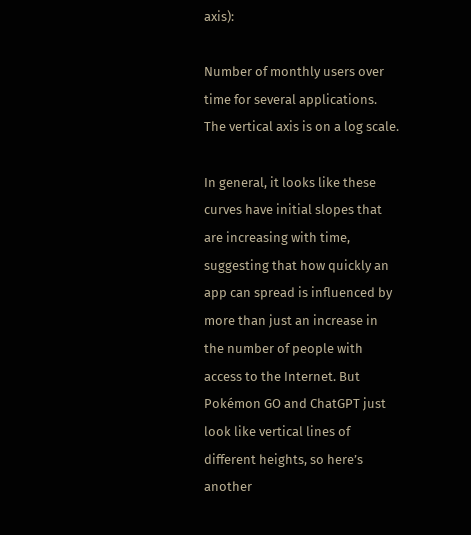axis):

Number of monthly users over time for several applications. The vertical axis is on a log scale.

In general, it looks like these curves have initial slopes that are increasing with time, suggesting that how quickly an app can spread is influenced by more than just an increase in the number of people with access to the Internet. But Pokémon GO and ChatGPT just look like vertical lines of different heights, so here’s another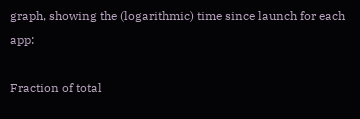graph, showing the (logarithmic) time since launch for each app:

Fraction of total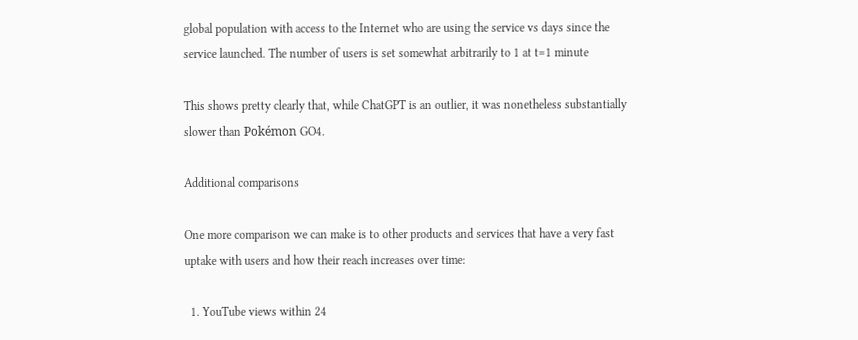global population with access to the Internet who are using the service vs days since the service launched. The number of users is set somewhat arbitrarily to 1 at t=1 minute

This shows pretty clearly that, while ChatGPT is an outlier, it was nonetheless substantially slower than Pokémon GO4.

Additional comparisons

One more comparison we can make is to other products and services that have a very fast uptake with users and how their reach increases over time:

  1. YouTube views within 24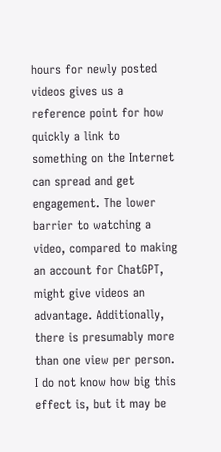hours for newly posted videos gives us a reference point for how quickly a link to something on the Internet can spread and get engagement. The lower barrier to watching a video, compared to making an account for ChatGPT, might give videos an advantage. Additionally, there is presumably more than one view per person. I do not know how big this effect is, but it may be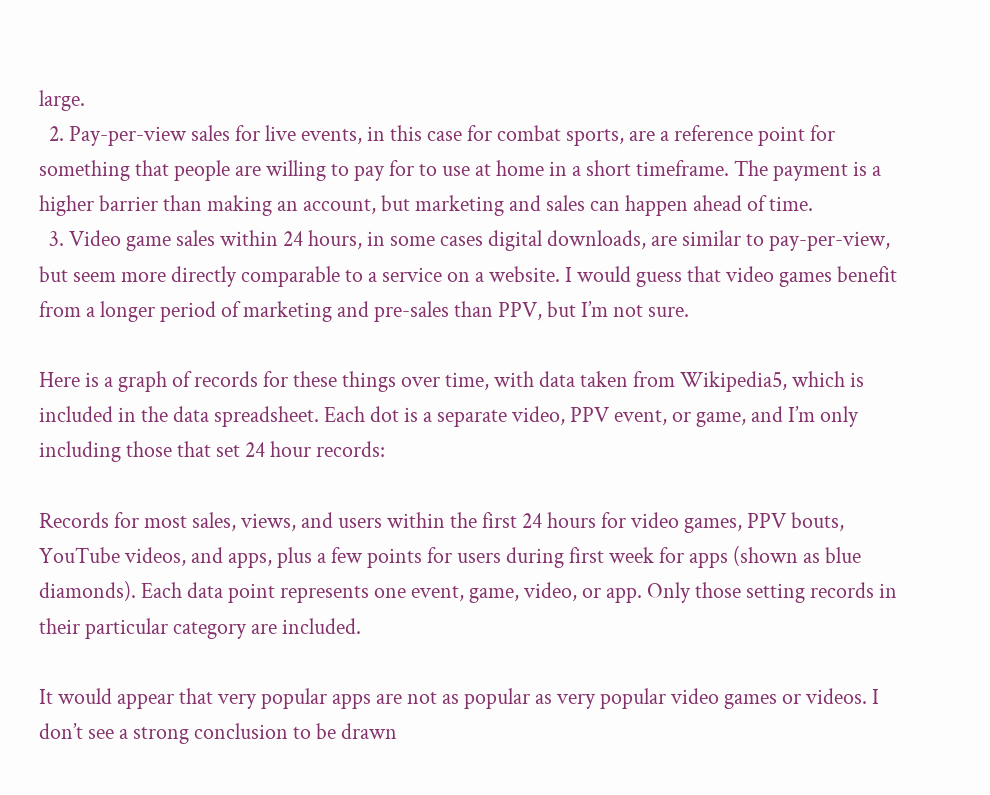large.
  2. Pay-per-view sales for live events, in this case for combat sports, are a reference point for something that people are willing to pay for to use at home in a short timeframe. The payment is a higher barrier than making an account, but marketing and sales can happen ahead of time.
  3. Video game sales within 24 hours, in some cases digital downloads, are similar to pay-per-view, but seem more directly comparable to a service on a website. I would guess that video games benefit from a longer period of marketing and pre-sales than PPV, but I’m not sure.

Here is a graph of records for these things over time, with data taken from Wikipedia5, which is included in the data spreadsheet. Each dot is a separate video, PPV event, or game, and I’m only including those that set 24 hour records:

Records for most sales, views, and users within the first 24 hours for video games, PPV bouts, YouTube videos, and apps, plus a few points for users during first week for apps (shown as blue diamonds). Each data point represents one event, game, video, or app. Only those setting records in their particular category are included.

It would appear that very popular apps are not as popular as very popular video games or videos. I don’t see a strong conclusion to be drawn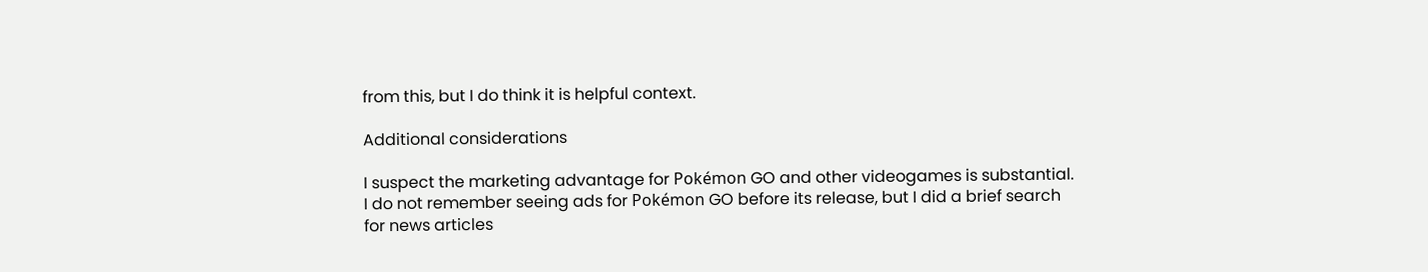from this, but I do think it is helpful context.

Additional considerations

I suspect the marketing advantage for Pokémon GO and other videogames is substantial. I do not remember seeing ads for Pokémon GO before its release, but I did a brief search for news articles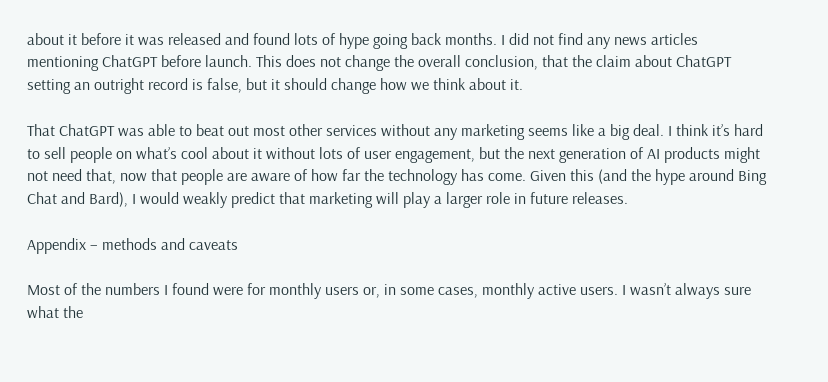about it before it was released and found lots of hype going back months. I did not find any news articles mentioning ChatGPT before launch. This does not change the overall conclusion, that the claim about ChatGPT setting an outright record is false, but it should change how we think about it.

That ChatGPT was able to beat out most other services without any marketing seems like a big deal. I think it’s hard to sell people on what’s cool about it without lots of user engagement, but the next generation of AI products might not need that, now that people are aware of how far the technology has come. Given this (and the hype around Bing Chat and Bard), I would weakly predict that marketing will play a larger role in future releases.

Appendix – methods and caveats

Most of the numbers I found were for monthly users or, in some cases, monthly active users. I wasn’t always sure what the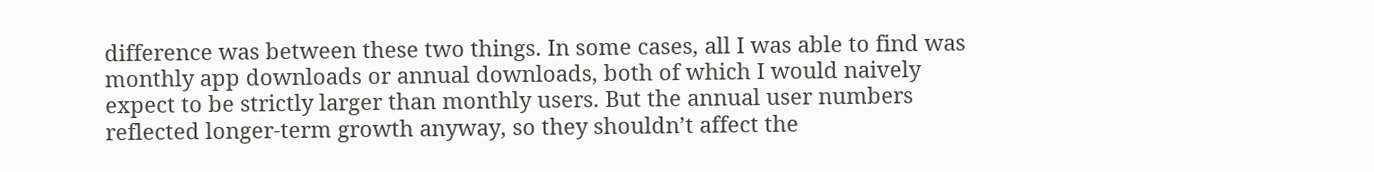difference was between these two things. In some cases, all I was able to find was monthly app downloads or annual downloads, both of which I would naively expect to be strictly larger than monthly users. But the annual user numbers reflected longer-term growth anyway, so they shouldn’t affect the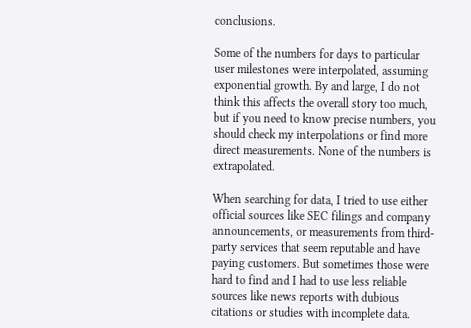conclusions.

Some of the numbers for days to particular user milestones were interpolated, assuming exponential growth. By and large, I do not think this affects the overall story too much, but if you need to know precise numbers, you should check my interpolations or find more direct measurements. None of the numbers is extrapolated.

When searching for data, I tried to use either official sources like SEC filings and company announcements, or measurements from third-party services that seem reputable and have paying customers. But sometimes those were hard to find and I had to use less reliable sources like news reports with dubious citations or studies with incomplete data.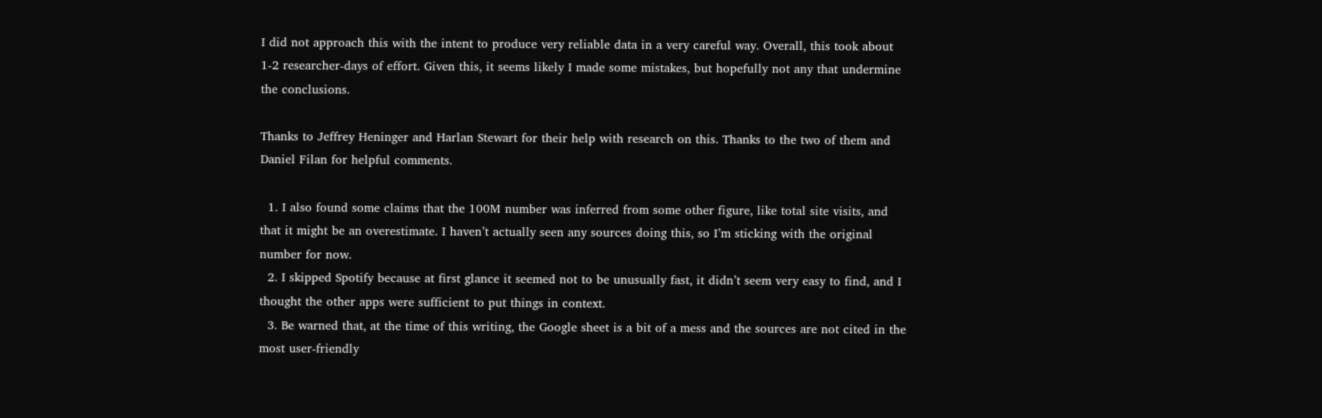I did not approach this with the intent to produce very reliable data in a very careful way. Overall, this took about 1-2 researcher-days of effort. Given this, it seems likely I made some mistakes, but hopefully not any that undermine the conclusions.

Thanks to Jeffrey Heninger and Harlan Stewart for their help with research on this. Thanks to the two of them and Daniel Filan for helpful comments.

  1. I also found some claims that the 100M number was inferred from some other figure, like total site visits, and that it might be an overestimate. I haven’t actually seen any sources doing this, so I’m sticking with the original number for now.
  2. I skipped Spotify because at first glance it seemed not to be unusually fast, it didn’t seem very easy to find, and I thought the other apps were sufficient to put things in context.
  3. Be warned that, at the time of this writing, the Google sheet is a bit of a mess and the sources are not cited in the most user-friendly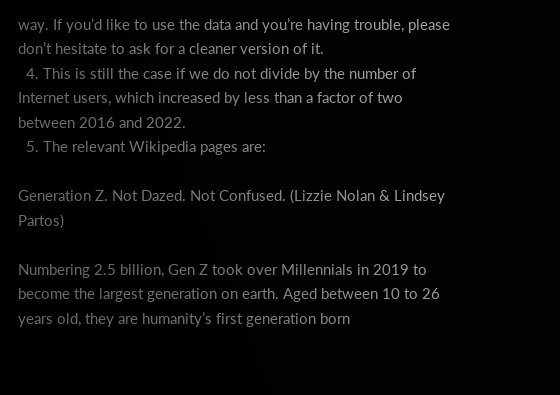way. If you’d like to use the data and you’re having trouble, please don’t hesitate to ask for a cleaner version of it.
  4. This is still the case if we do not divide by the number of Internet users, which increased by less than a factor of two between 2016 and 2022.
  5. The relevant Wikipedia pages are:

Generation Z. Not Dazed. Not Confused. (Lizzie Nolan & Lindsey Partos)

Numbering 2.5 billion, Gen Z took over Millennials in 2019 to become the largest generation on earth. Aged between 10 to 26 years old, they are humanity’s first generation born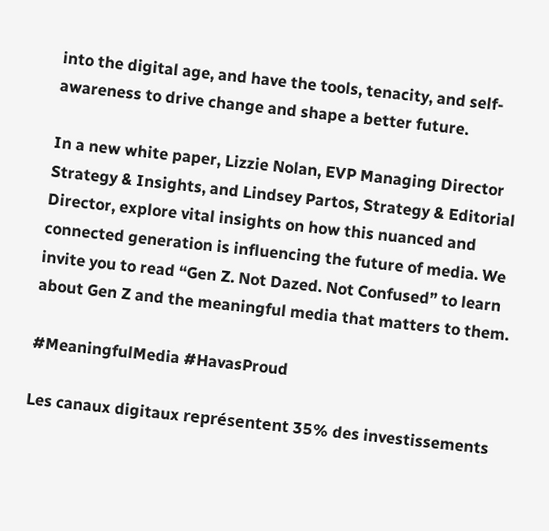into the digital age, and have the tools, tenacity, and self-awareness to drive change and shape a better future.

In a new white paper, Lizzie Nolan, EVP Managing Director Strategy & Insights, and Lindsey Partos, Strategy & Editorial Director, explore vital insights on how this nuanced and connected generation is influencing the future of media. We invite you to read “Gen Z. Not Dazed. Not Confused” to learn about Gen Z and the meaningful media that matters to them.

#MeaningfulMedia #HavasProud

Les canaux digitaux représentent 35% des investissements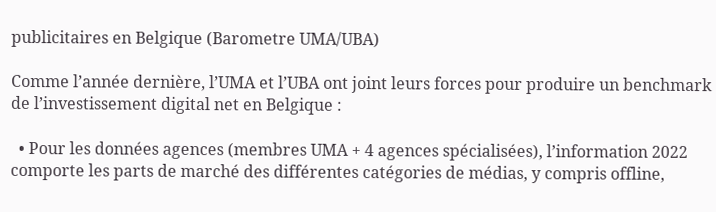publicitaires en Belgique (Barometre UMA/UBA)

Comme l’année dernière, l’UMA et l’UBA ont joint leurs forces pour produire un benchmark de l’investissement digital net en Belgique :

  • Pour les données agences (membres UMA + 4 agences spécialisées), l’information 2022 comporte les parts de marché des différentes catégories de médias, y compris offline,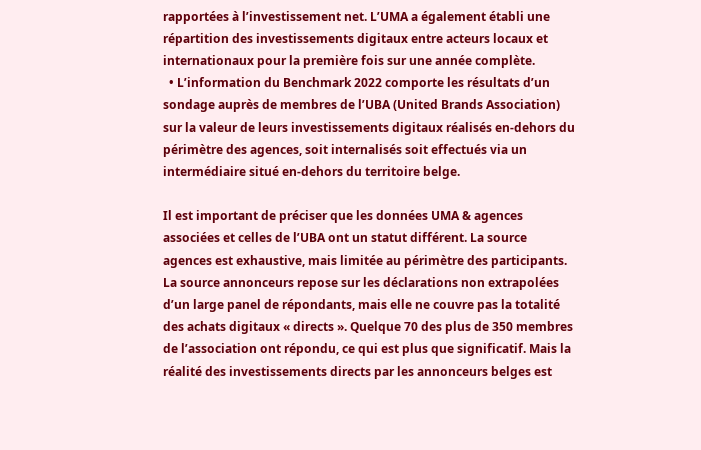rapportées à l’investissement net. L’UMA a également établi une répartition des investissements digitaux entre acteurs locaux et internationaux pour la première fois sur une année complète.
  • L’information du Benchmark 2022 comporte les résultats d’un sondage auprès de membres de l’UBA (United Brands Association) sur la valeur de leurs investissements digitaux réalisés en-dehors du périmètre des agences, soit internalisés soit effectués via un intermédiaire situé en-dehors du territoire belge.

Il est important de préciser que les données UMA & agences associées et celles de l’UBA ont un statut différent. La source agences est exhaustive, mais limitée au périmètre des participants. La source annonceurs repose sur les déclarations non extrapolées d’un large panel de répondants, mais elle ne couvre pas la totalité des achats digitaux « directs ». Quelque 70 des plus de 350 membres de l’association ont répondu, ce qui est plus que significatif. Mais la réalité des investissements directs par les annonceurs belges est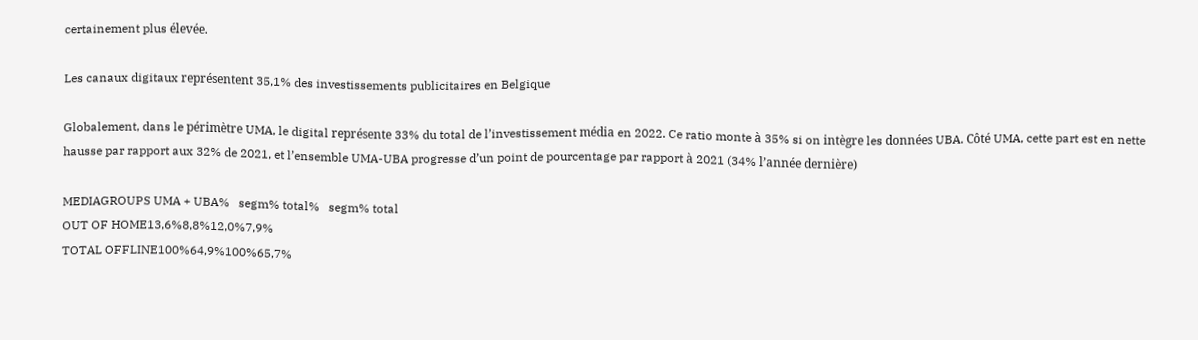certainement plus élevée.

Les canaux digitaux représentent 35,1% des investissements publicitaires en Belgique

Globalement, dans le périmètre UMA, le digital représente 33% du total de l’investissement média en 2022. Ce ratio monte à 35% si on intègre les données UBA. Côté UMA, cette part est en nette hausse par rapport aux 32% de 2021, et l’ensemble UMA-UBA progresse d’un point de pourcentage par rapport à 2021 (34% l’année dernière)

MEDIAGROUPS UMA + UBA%   segm% total%   segm% total
OUT OF HOME13,6%8,8%12,0%7,9%
TOTAL OFFLINE100%64,9%100%65,7%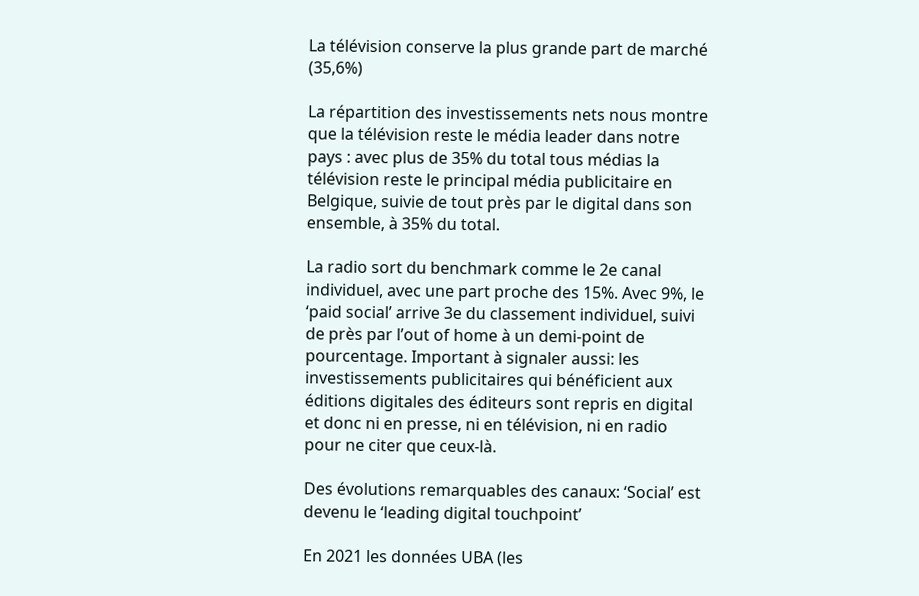La télévision conserve la plus grande part de marché (35,6%)

La répartition des investissements nets nous montre que la télévision reste le média leader dans notre pays : avec plus de 35% du total tous médias la télévision reste le principal média publicitaire en Belgique, suivie de tout près par le digital dans son ensemble, à 35% du total.

La radio sort du benchmark comme le 2e canal individuel, avec une part proche des 15%. Avec 9%, le ‘paid social’ arrive 3e du classement individuel, suivi de près par l’out of home à un demi-point de pourcentage. Important à signaler aussi: les investissements publicitaires qui bénéficient aux éditions digitales des éditeurs sont repris en digital et donc ni en presse, ni en télévision, ni en radio pour ne citer que ceux-là.

Des évolutions remarquables des canaux: ‘Social’ est devenu le ‘leading digital touchpoint’

En 2021 les données UBA (les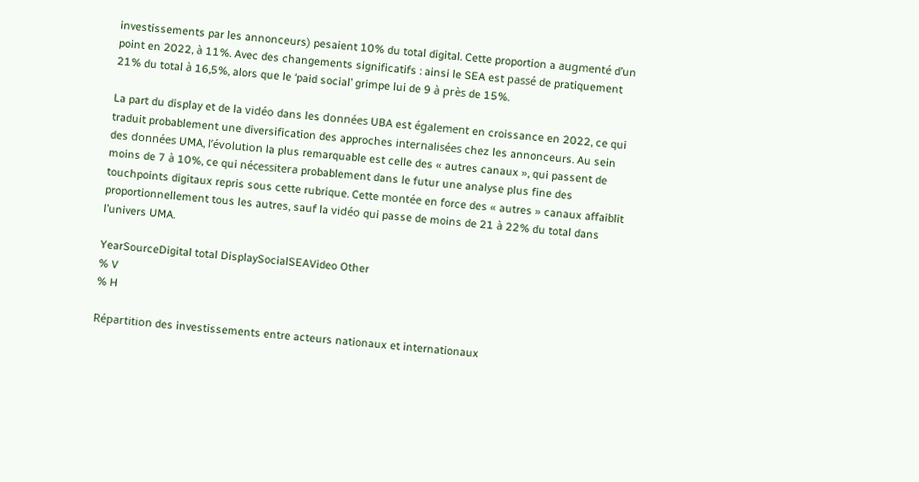investissements par les annonceurs) pesaient 10% du total digital. Cette proportion a augmenté d’un point en 2022, à 11%. Avec des changements significatifs : ainsi le SEA est passé de pratiquement 21% du total à 16,5%, alors que le ‘paid social’ grimpe lui de 9 à près de 15%.

La part du display et de la vidéo dans les données UBA est également en croissance en 2022, ce qui traduit probablement une diversification des approches internalisées chez les annonceurs. Au sein des données UMA, l’évolution la plus remarquable est celle des « autres canaux », qui passent de moins de 7 à 10%, ce qui nécessitera probablement dans le futur une analyse plus fine des touchpoints digitaux repris sous cette rubrique. Cette montée en force des « autres » canaux affaiblit proportionnellement tous les autres, sauf la vidéo qui passe de moins de 21 à 22% du total dans l’univers UMA.

YearSourceDigital total DisplaySocialSEAVideo Other
% V
% H

Répartition des investissements entre acteurs nationaux et internationaux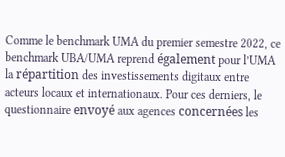Comme le benchmark UMA du premier semestre 2022, ce benchmark UBA/UMA reprend également pour l’UMA la répartition des investissements digitaux entre acteurs locaux et internationaux. Pour ces derniers, le questionnaire envoyé aux agences concernées les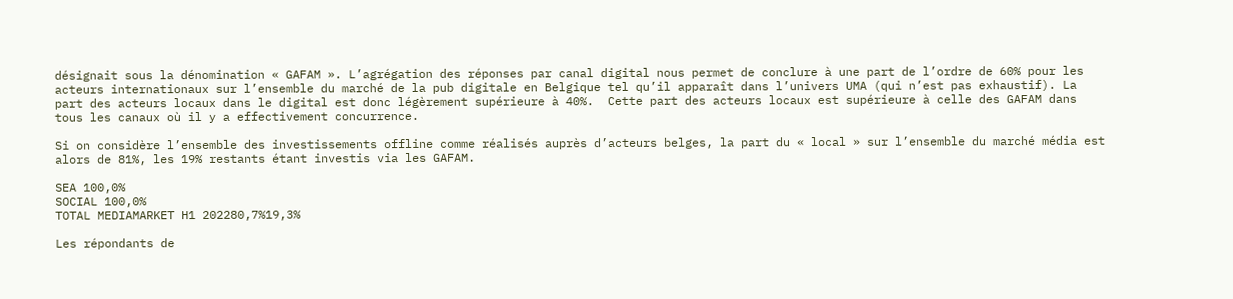désignait sous la dénomination « GAFAM ». L’agrégation des réponses par canal digital nous permet de conclure à une part de l’ordre de 60% pour les acteurs internationaux sur l’ensemble du marché de la pub digitale en Belgique tel qu’il apparaît dans l’univers UMA (qui n’est pas exhaustif). La part des acteurs locaux dans le digital est donc légèrement supérieure à 40%.  Cette part des acteurs locaux est supérieure à celle des GAFAM dans tous les canaux où il y a effectivement concurrence.

Si on considère l’ensemble des investissements offline comme réalisés auprès d’acteurs belges, la part du « local » sur l’ensemble du marché média est alors de 81%, les 19% restants étant investis via les GAFAM.

SEA 100,0%
SOCIAL 100,0%
TOTAL MEDIAMARKET H1 202280,7%19,3%

Les répondants de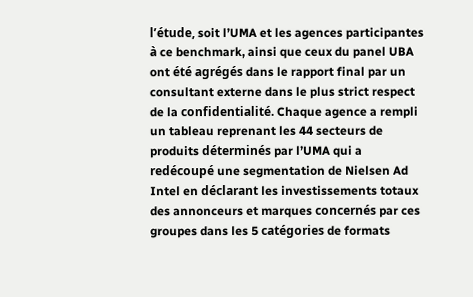l’étude, soit l’UMA et les agences participantes à ce benchmark, ainsi que ceux du panel UBA ont été agrégés dans le rapport final par un consultant externe dans le plus strict respect de la confidentialité. Chaque agence a rempli un tableau reprenant les 44 secteurs de produits déterminés par l’UMA qui a redécoupé une segmentation de Nielsen Ad Intel en déclarant les investissements totaux des annonceurs et marques concernés par ces groupes dans les 5 catégories de formats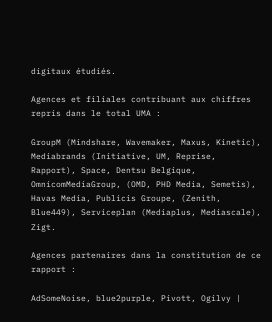digitaux étudiés.

Agences et filiales contribuant aux chiffres repris dans le total UMA :

GroupM (Mindshare, Wavemaker, Maxus, Kinetic), Mediabrands (Initiative, UM, Reprise, Rapport), Space, Dentsu Belgique, OmnicomMediaGroup, (OMD, PHD Media, Semetis), Havas Media, Publicis Groupe, (Zenith, Blue449), Serviceplan (Mediaplus, Mediascale), Zigt.

Agences partenaires dans la constitution de ce rapport :

AdSomeNoise, blue2purple, Pivott, Ogilvy |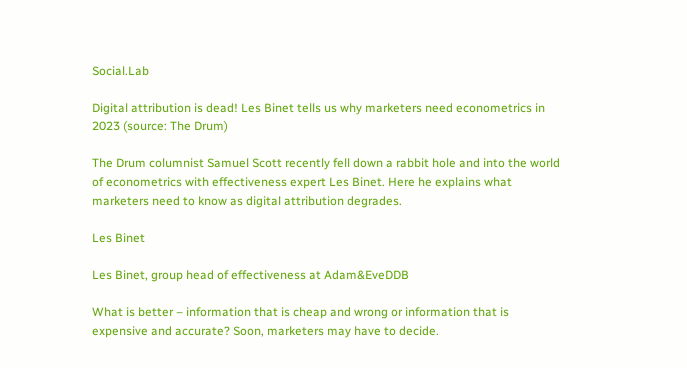Social.Lab

Digital attribution is dead! Les Binet tells us why marketers need econometrics in 2023 (source: The Drum)

The Drum columnist Samuel Scott recently fell down a rabbit hole and into the world of econometrics with effectiveness expert Les Binet. Here he explains what marketers need to know as digital attribution degrades.

Les Binet

Les Binet, group head of effectiveness at Adam&EveDDB

What is better – information that is cheap and wrong or information that is expensive and accurate? Soon, marketers may have to decide.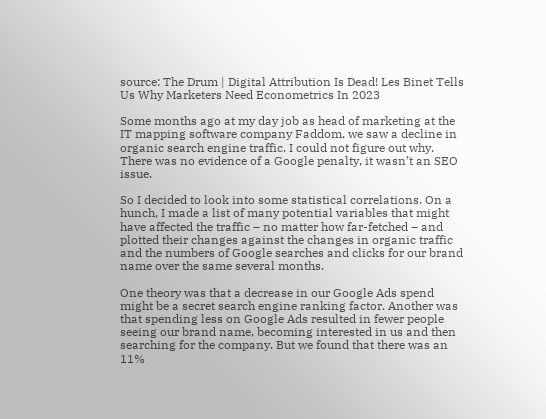source: The Drum | Digital Attribution Is Dead! Les Binet Tells Us Why Marketers Need Econometrics In 2023

Some months ago at my day job as head of marketing at the IT mapping software company Faddom, we saw a decline in organic search engine traffic. I could not figure out why. There was no evidence of a Google penalty, it wasn’t an SEO issue.

So I decided to look into some statistical correlations. On a hunch, I made a list of many potential variables that might have affected the traffic – no matter how far-fetched – and plotted their changes against the changes in organic traffic and the numbers of Google searches and clicks for our brand name over the same several months.

One theory was that a decrease in our Google Ads spend might be a secret search engine ranking factor. Another was that spending less on Google Ads resulted in fewer people seeing our brand name, becoming interested in us and then searching for the company. But we found that there was an 11%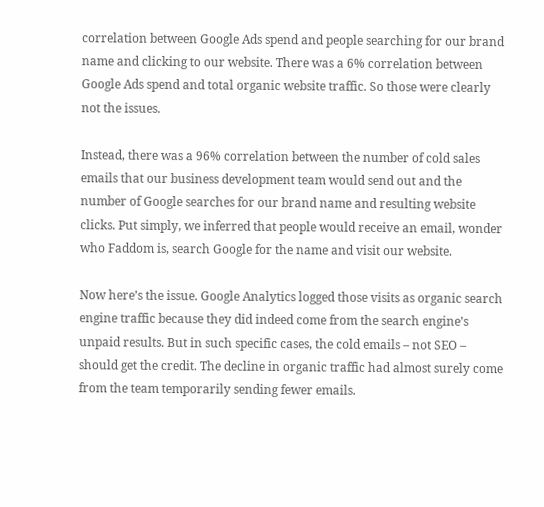correlation between Google Ads spend and people searching for our brand name and clicking to our website. There was a 6% correlation between Google Ads spend and total organic website traffic. So those were clearly not the issues.

Instead, there was a 96% correlation between the number of cold sales emails that our business development team would send out and the number of Google searches for our brand name and resulting website clicks. Put simply, we inferred that people would receive an email, wonder who Faddom is, search Google for the name and visit our website.

Now here’s the issue. Google Analytics logged those visits as organic search engine traffic because they did indeed come from the search engine’s unpaid results. But in such specific cases, the cold emails – not SEO – should get the credit. The decline in organic traffic had almost surely come from the team temporarily sending fewer emails.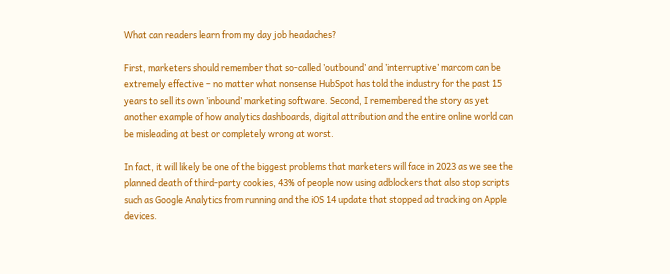What can readers learn from my day job headaches?

First, marketers should remember that so-called ’outbound’ and ’interruptive’ marcom can be extremely effective – no matter what nonsense HubSpot has told the industry for the past 15 years to sell its own ’inbound’ marketing software. Second, I remembered the story as yet another example of how analytics dashboards, digital attribution and the entire online world can be misleading at best or completely wrong at worst.

In fact, it will likely be one of the biggest problems that marketers will face in 2023 as we see the planned death of third-party cookies, 43% of people now using adblockers that also stop scripts such as Google Analytics from running and the iOS 14 update that stopped ad tracking on Apple devices.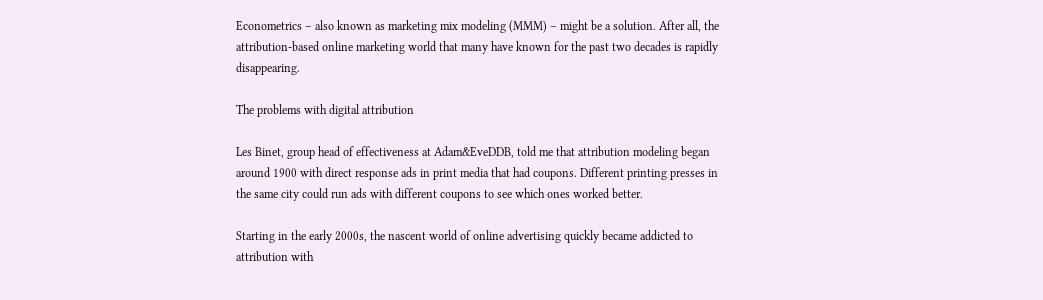Econometrics – also known as marketing mix modeling (MMM) – might be a solution. After all, the attribution-based online marketing world that many have known for the past two decades is rapidly disappearing.

The problems with digital attribution

Les Binet, group head of effectiveness at Adam&EveDDB, told me that attribution modeling began around 1900 with direct response ads in print media that had coupons. Different printing presses in the same city could run ads with different coupons to see which ones worked better.

Starting in the early 2000s, the nascent world of online advertising quickly became addicted to attribution with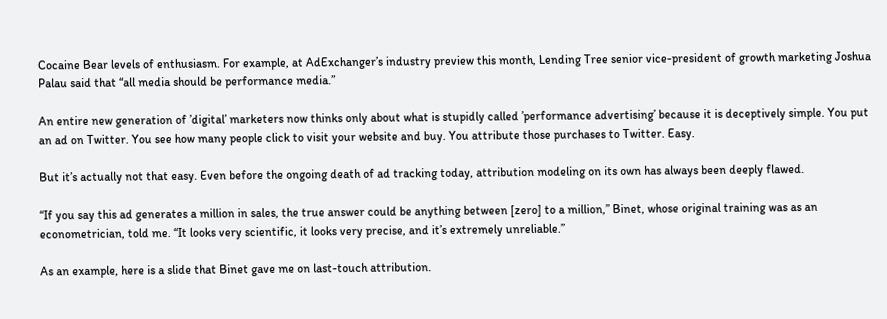Cocaine Bear levels of enthusiasm. For example, at AdExchanger’s industry preview this month, Lending Tree senior vice-president of growth marketing Joshua Palau said that “all media should be performance media.”

An entire new generation of ’digital’ marketers now thinks only about what is stupidly called ’performance advertising’ because it is deceptively simple. You put an ad on Twitter. You see how many people click to visit your website and buy. You attribute those purchases to Twitter. Easy.

But it’s actually not that easy. Even before the ongoing death of ad tracking today, attribution modeling on its own has always been deeply flawed.

“If you say this ad generates a million in sales, the true answer could be anything between [zero] to a million,” Binet, whose original training was as an econometrician, told me. “It looks very scientific, it looks very precise, and it’s extremely unreliable.”

As an example, here is a slide that Binet gave me on last-touch attribution.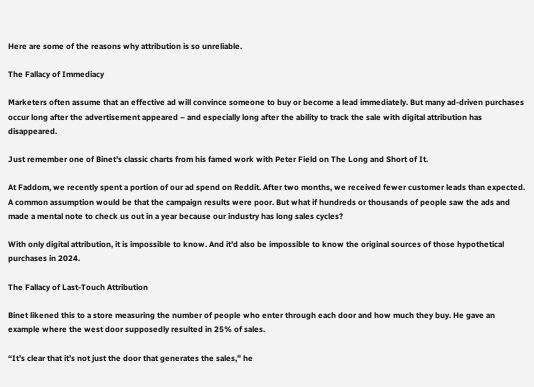Here are some of the reasons why attribution is so unreliable.

The Fallacy of Immediacy

Marketers often assume that an effective ad will convince someone to buy or become a lead immediately. But many ad-driven purchases occur long after the advertisement appeared – and especially long after the ability to track the sale with digital attribution has disappeared.

Just remember one of Binet’s classic charts from his famed work with Peter Field on The Long and Short of It.

At Faddom, we recently spent a portion of our ad spend on Reddit. After two months, we received fewer customer leads than expected. A common assumption would be that the campaign results were poor. But what if hundreds or thousands of people saw the ads and made a mental note to check us out in a year because our industry has long sales cycles?

With only digital attribution, it is impossible to know. And it’d also be impossible to know the original sources of those hypothetical purchases in 2024.

The Fallacy of Last-Touch Attribution

Binet likened this to a store measuring the number of people who enter through each door and how much they buy. He gave an example where the west door supposedly resulted in 25% of sales.

“It’s clear that it’s not just the door that generates the sales,” he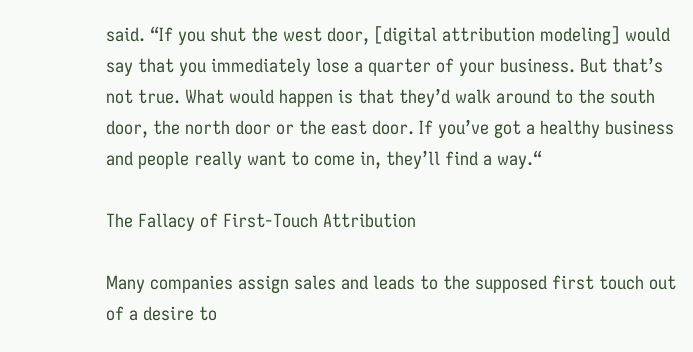said. “If you shut the west door, [digital attribution modeling] would say that you immediately lose a quarter of your business. But that’s not true. What would happen is that they’d walk around to the south door, the north door or the east door. If you’ve got a healthy business and people really want to come in, they’ll find a way.“

The Fallacy of First-Touch Attribution

Many companies assign sales and leads to the supposed first touch out of a desire to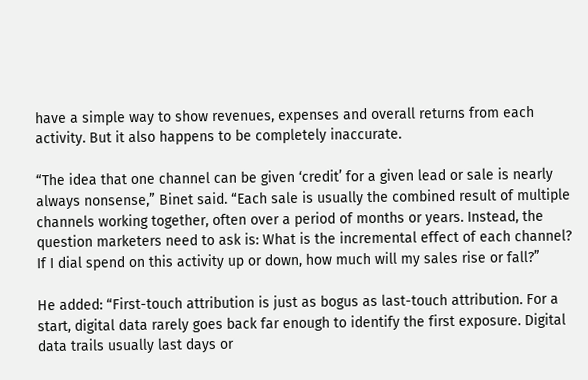have a simple way to show revenues, expenses and overall returns from each activity. But it also happens to be completely inaccurate.

“The idea that one channel can be given ‘credit’ for a given lead or sale is nearly always nonsense,” Binet said. “Each sale is usually the combined result of multiple channels working together, often over a period of months or years. Instead, the question marketers need to ask is: What is the incremental effect of each channel? If I dial spend on this activity up or down, how much will my sales rise or fall?”

He added: “First-touch attribution is just as bogus as last-touch attribution. For a start, digital data rarely goes back far enough to identify the first exposure. Digital data trails usually last days or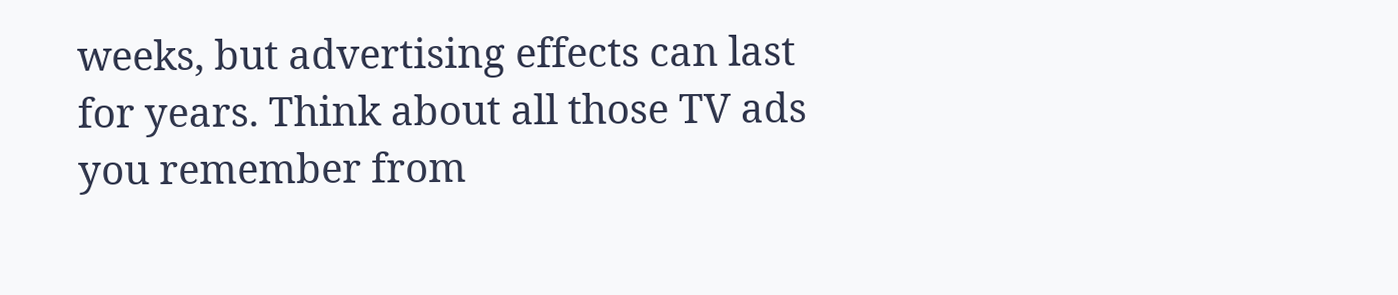weeks, but advertising effects can last for years. Think about all those TV ads you remember from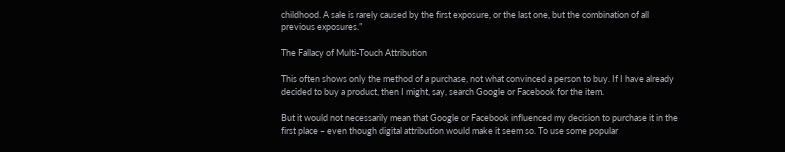childhood. A sale is rarely caused by the first exposure, or the last one, but the combination of all previous exposures.”

The Fallacy of Multi-Touch Attribution

This often shows only the method of a purchase, not what convinced a person to buy. If I have already decided to buy a product, then I might, say, search Google or Facebook for the item.

But it would not necessarily mean that Google or Facebook influenced my decision to purchase it in the first place – even though digital attribution would make it seem so. To use some popular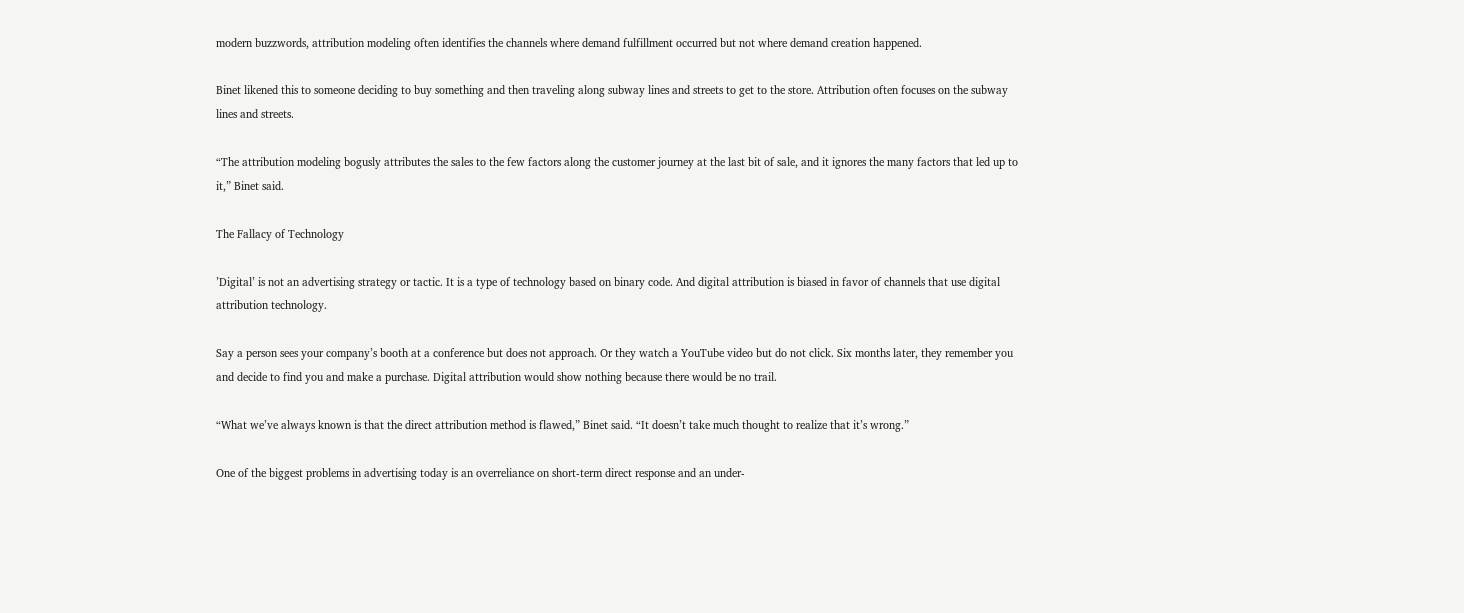modern buzzwords, attribution modeling often identifies the channels where demand fulfillment occurred but not where demand creation happened.

Binet likened this to someone deciding to buy something and then traveling along subway lines and streets to get to the store. Attribution often focuses on the subway lines and streets.

“The attribution modeling bogusly attributes the sales to the few factors along the customer journey at the last bit of sale, and it ignores the many factors that led up to it,” Binet said.

The Fallacy of Technology

’Digital’ is not an advertising strategy or tactic. It is a type of technology based on binary code. And digital attribution is biased in favor of channels that use digital attribution technology.

Say a person sees your company’s booth at a conference but does not approach. Or they watch a YouTube video but do not click. Six months later, they remember you and decide to find you and make a purchase. Digital attribution would show nothing because there would be no trail.

“What we’ve always known is that the direct attribution method is flawed,” Binet said. “It doesn’t take much thought to realize that it’s wrong.”

One of the biggest problems in advertising today is an overreliance on short-term direct response and an under-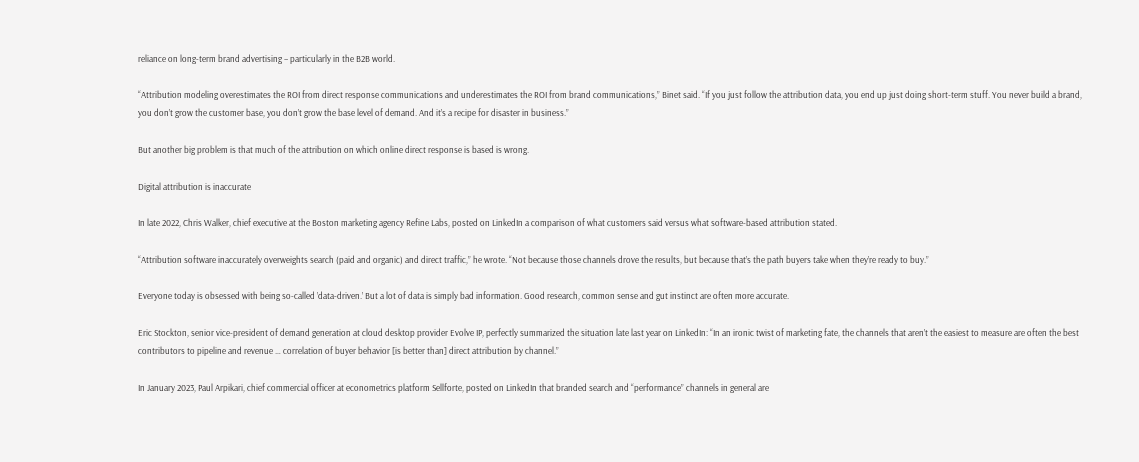reliance on long-term brand advertising – particularly in the B2B world.

“Attribution modeling overestimates the ROI from direct response communications and underestimates the ROI from brand communications,” Binet said. “If you just follow the attribution data, you end up just doing short-term stuff. You never build a brand, you don’t grow the customer base, you don’t grow the base level of demand. And it’s a recipe for disaster in business.”

But another big problem is that much of the attribution on which online direct response is based is wrong.

Digital attribution is inaccurate

In late 2022, Chris Walker, chief executive at the Boston marketing agency Refine Labs, posted on LinkedIn a comparison of what customers said versus what software-based attribution stated.

“Attribution software inaccurately overweights search (paid and organic) and direct traffic,” he wrote. “Not because those channels drove the results, but because that’s the path buyers take when they’re ready to buy.”

Everyone today is obsessed with being so-called ’data-driven.’ But a lot of data is simply bad information. Good research, common sense and gut instinct are often more accurate.

Eric Stockton, senior vice-president of demand generation at cloud desktop provider Evolve IP, perfectly summarized the situation late last year on LinkedIn: “In an ironic twist of marketing fate, the channels that aren’t the easiest to measure are often the best contributors to pipeline and revenue … correlation of buyer behavior [is better than] direct attribution by channel.”

In January 2023, Paul Arpikari, chief commercial officer at econometrics platform Sellforte, posted on LinkedIn that branded search and “performance” channels in general are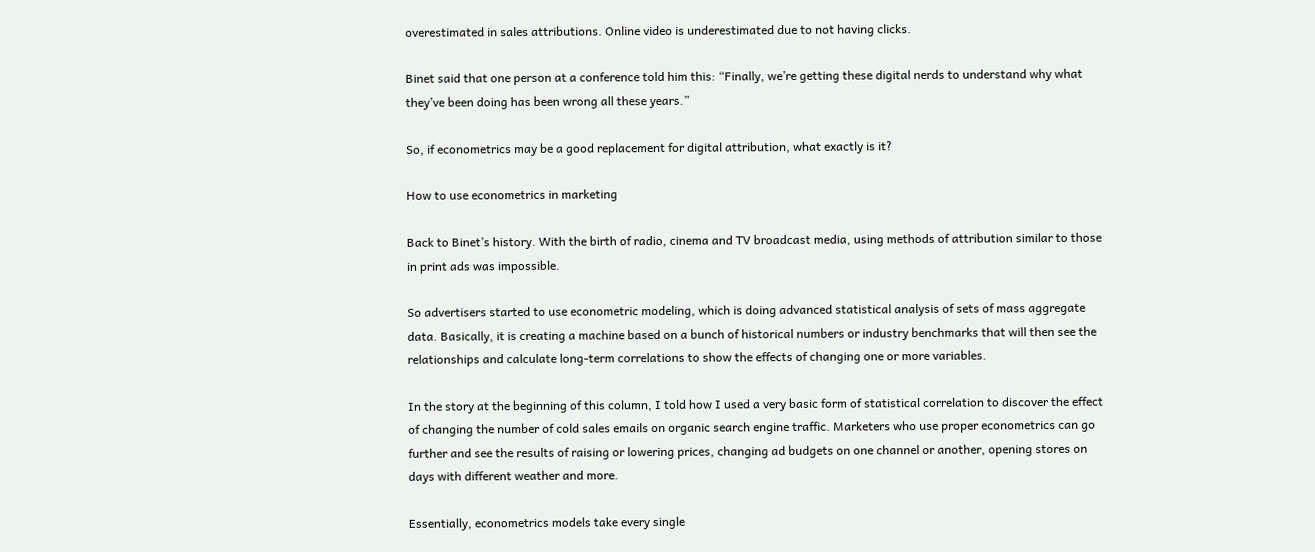overestimated in sales attributions. Online video is underestimated due to not having clicks.

Binet said that one person at a conference told him this: “Finally, we’re getting these digital nerds to understand why what they’ve been doing has been wrong all these years.”

So, if econometrics may be a good replacement for digital attribution, what exactly is it?

How to use econometrics in marketing

Back to Binet’s history. With the birth of radio, cinema and TV broadcast media, using methods of attribution similar to those in print ads was impossible.

So advertisers started to use econometric modeling, which is doing advanced statistical analysis of sets of mass aggregate data. Basically, it is creating a machine based on a bunch of historical numbers or industry benchmarks that will then see the relationships and calculate long-term correlations to show the effects of changing one or more variables.

In the story at the beginning of this column, I told how I used a very basic form of statistical correlation to discover the effect of changing the number of cold sales emails on organic search engine traffic. Marketers who use proper econometrics can go further and see the results of raising or lowering prices, changing ad budgets on one channel or another, opening stores on days with different weather and more.

Essentially, econometrics models take every single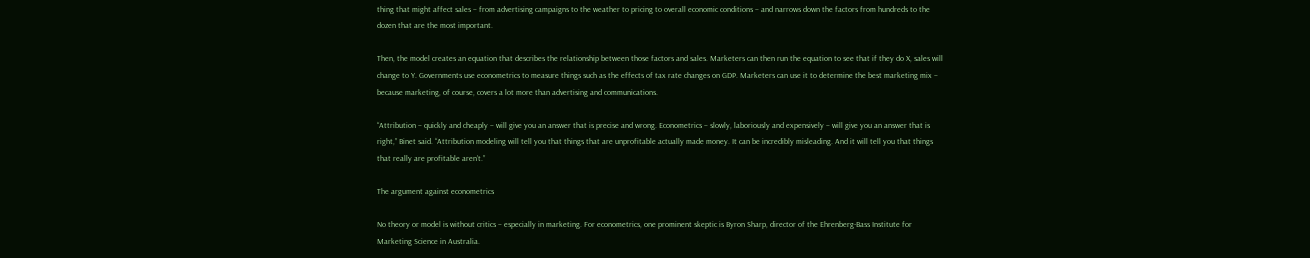thing that might affect sales – from advertising campaigns to the weather to pricing to overall economic conditions – and narrows down the factors from hundreds to the dozen that are the most important.

Then, the model creates an equation that describes the relationship between those factors and sales. Marketers can then run the equation to see that if they do X, sales will change to Y. Governments use econometrics to measure things such as the effects of tax rate changes on GDP. Marketers can use it to determine the best marketing mix – because marketing, of course, covers a lot more than advertising and communications.

“Attribution – quickly and cheaply – will give you an answer that is precise and wrong. Econometrics – slowly, laboriously and expensively – will give you an answer that is right,” Binet said. “Attribution modeling will tell you that things that are unprofitable actually made money. It can be incredibly misleading. And it will tell you that things that really are profitable aren’t.”

The argument against econometrics

No theory or model is without critics – especially in marketing. For econometrics, one prominent skeptic is Byron Sharp, director of the Ehrenberg-Bass Institute for Marketing Science in Australia.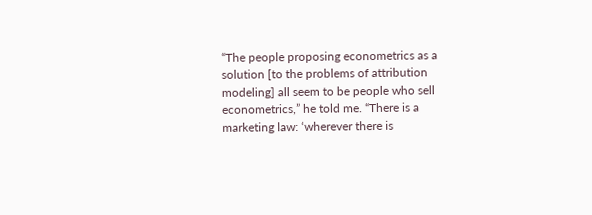“The people proposing econometrics as a solution [to the problems of attribution modeling] all seem to be people who sell econometrics,” he told me. “There is a marketing law: ‘wherever there is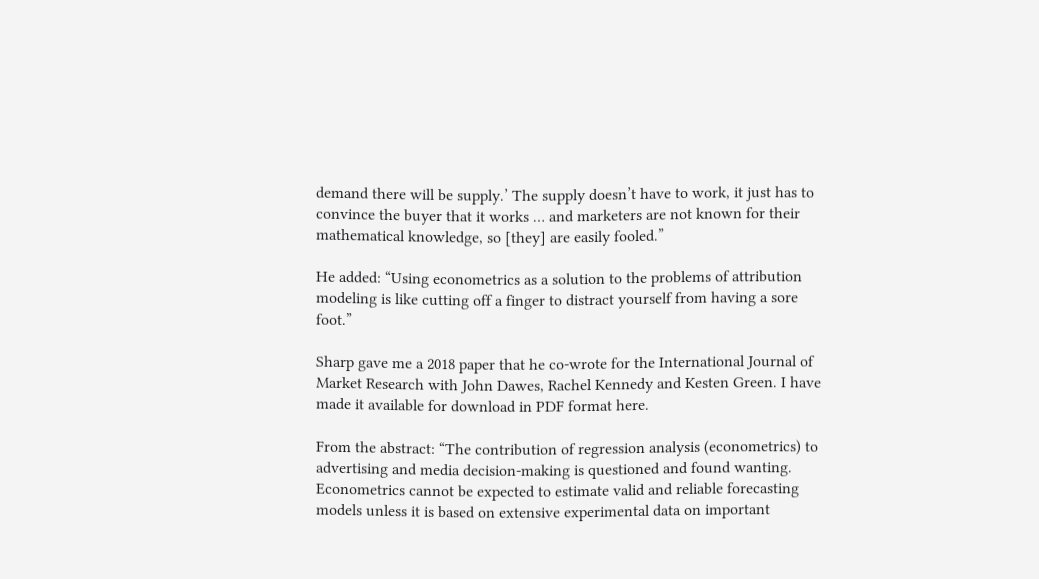demand there will be supply.’ The supply doesn’t have to work, it just has to convince the buyer that it works … and marketers are not known for their mathematical knowledge, so [they] are easily fooled.”

He added: “Using econometrics as a solution to the problems of attribution modeling is like cutting off a finger to distract yourself from having a sore foot.”

Sharp gave me a 2018 paper that he co-wrote for the International Journal of Market Research with John Dawes, Rachel Kennedy and Kesten Green. I have made it available for download in PDF format here.

From the abstract: “The contribution of regression analysis (econometrics) to advertising and media decision-making is questioned and found wanting. Econometrics cannot be expected to estimate valid and reliable forecasting models unless it is based on extensive experimental data on important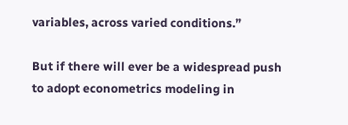variables, across varied conditions.”

But if there will ever be a widespread push to adopt econometrics modeling in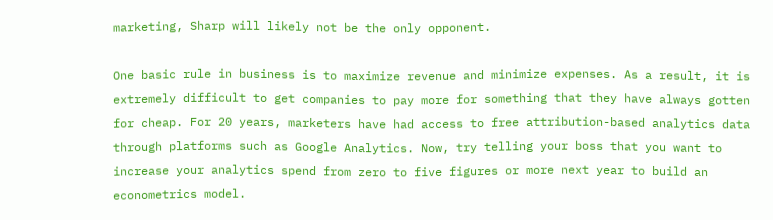marketing, Sharp will likely not be the only opponent.

One basic rule in business is to maximize revenue and minimize expenses. As a result, it is extremely difficult to get companies to pay more for something that they have always gotten for cheap. For 20 years, marketers have had access to free attribution-based analytics data through platforms such as Google Analytics. Now, try telling your boss that you want to increase your analytics spend from zero to five figures or more next year to build an econometrics model.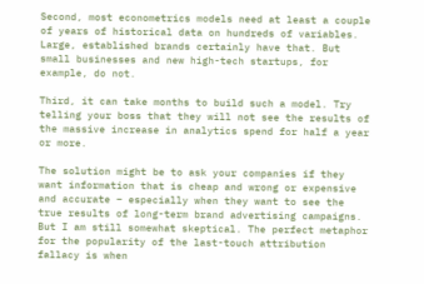Second, most econometrics models need at least a couple of years of historical data on hundreds of variables. Large, established brands certainly have that. But small businesses and new high-tech startups, for example, do not.

Third, it can take months to build such a model. Try telling your boss that they will not see the results of the massive increase in analytics spend for half a year or more.

The solution might be to ask your companies if they want information that is cheap and wrong or expensive and accurate – especially when they want to see the true results of long-term brand advertising campaigns. But I am still somewhat skeptical. The perfect metaphor for the popularity of the last-touch attribution fallacy is when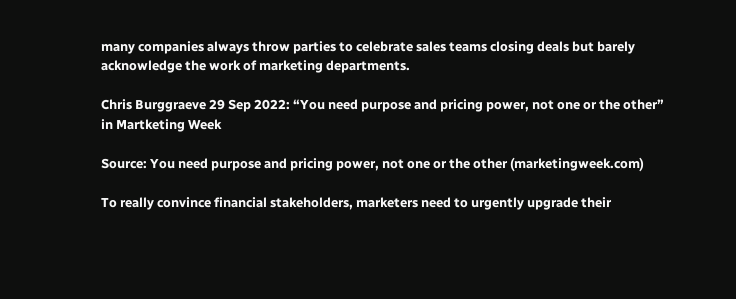many companies always throw parties to celebrate sales teams closing deals but barely acknowledge the work of marketing departments.

Chris Burggraeve 29 Sep 2022: “You need purpose and pricing power, not one or the other” in Martketing Week

Source: You need purpose and pricing power, not one or the other (marketingweek.com)

To really convince financial stakeholders, marketers need to urgently upgrade their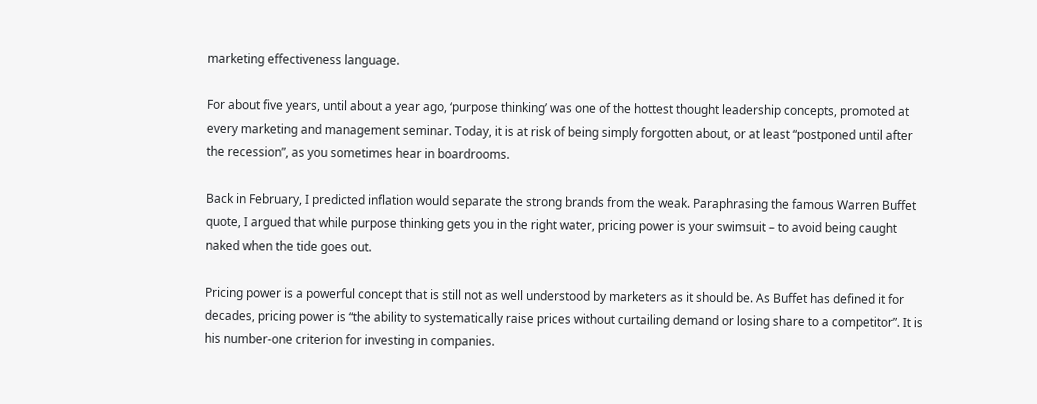marketing effectiveness language.

For about five years, until about a year ago, ‘purpose thinking’ was one of the hottest thought leadership concepts, promoted at every marketing and management seminar. Today, it is at risk of being simply forgotten about, or at least “postponed until after the recession”, as you sometimes hear in boardrooms.

Back in February, I predicted inflation would separate the strong brands from the weak. Paraphrasing the famous Warren Buffet quote, I argued that while purpose thinking gets you in the right water, pricing power is your swimsuit – to avoid being caught naked when the tide goes out.

Pricing power is a powerful concept that is still not as well understood by marketers as it should be. As Buffet has defined it for decades, pricing power is “the ability to systematically raise prices without curtailing demand or losing share to a competitor”. It is his number-one criterion for investing in companies.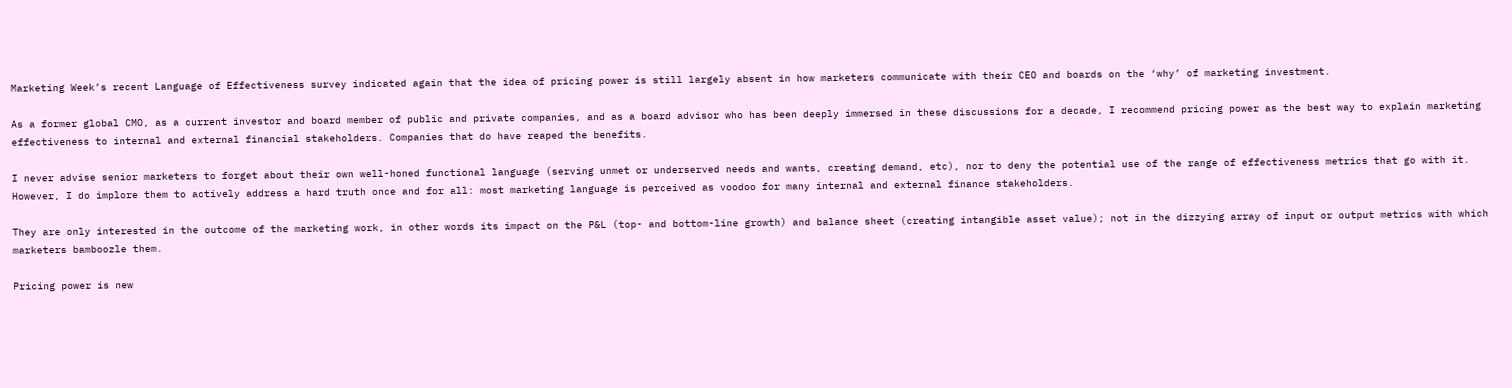Marketing Week’s recent Language of Effectiveness survey indicated again that the idea of pricing power is still largely absent in how marketers communicate with their CEO and boards on the ‘why’ of marketing investment.

As a former global CMO, as a current investor and board member of public and private companies, and as a board advisor who has been deeply immersed in these discussions for a decade, I recommend pricing power as the best way to explain marketing effectiveness to internal and external financial stakeholders. Companies that do have reaped the benefits.

I never advise senior marketers to forget about their own well-honed functional language (serving unmet or underserved needs and wants, creating demand, etc), nor to deny the potential use of the range of effectiveness metrics that go with it. However, I do implore them to actively address a hard truth once and for all: most marketing language is perceived as voodoo for many internal and external finance stakeholders.

They are only interested in the outcome of the marketing work, in other words its impact on the P&L (top- and bottom-line growth) and balance sheet (creating intangible asset value); not in the dizzying array of input or output metrics with which marketers bamboozle them.

Pricing power is new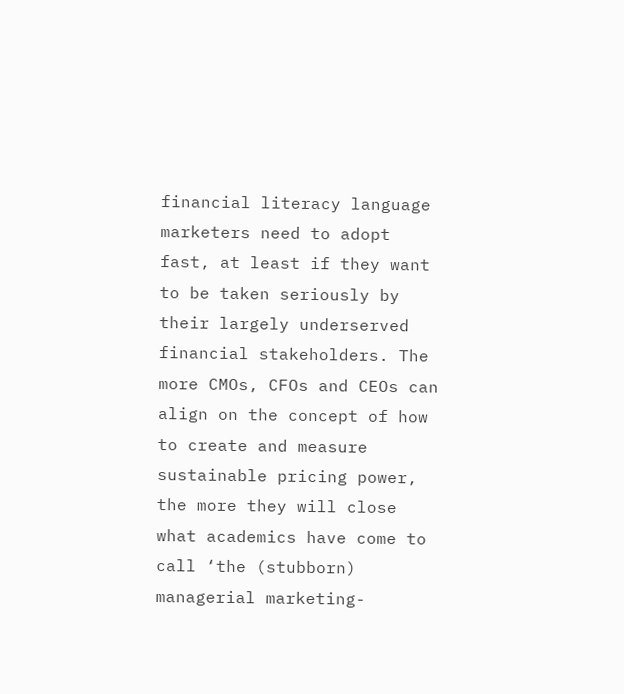financial literacy language marketers need to adopt fast, at least if they want to be taken seriously by their largely underserved financial stakeholders. The more CMOs, CFOs and CEOs can align on the concept of how to create and measure sustainable pricing power, the more they will close what academics have come to call ‘the (stubborn) managerial marketing-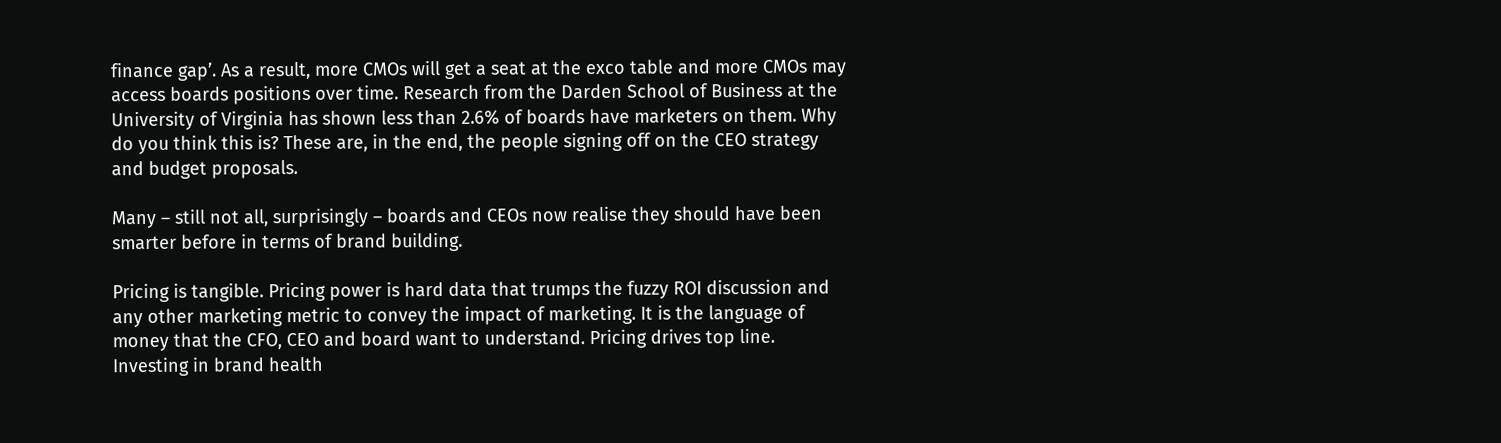finance gap’. As a result, more CMOs will get a seat at the exco table and more CMOs may access boards positions over time. Research from the Darden School of Business at the University of Virginia has shown less than 2.6% of boards have marketers on them. Why do you think this is? These are, in the end, the people signing off on the CEO strategy and budget proposals.

Many – still not all, surprisingly – boards and CEOs now realise they should have been smarter before in terms of brand building.

Pricing is tangible. Pricing power is hard data that trumps the fuzzy ROI discussion and any other marketing metric to convey the impact of marketing. It is the language of money that the CFO, CEO and board want to understand. Pricing drives top line. Investing in brand health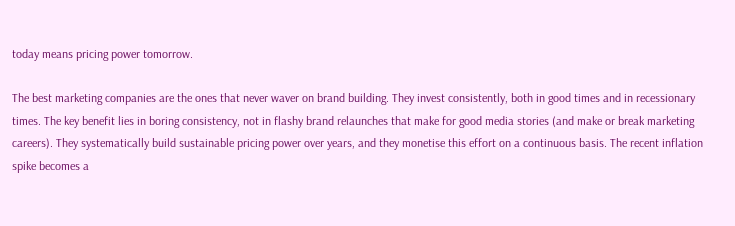today means pricing power tomorrow.

The best marketing companies are the ones that never waver on brand building. They invest consistently, both in good times and in recessionary times. The key benefit lies in boring consistency, not in flashy brand relaunches that make for good media stories (and make or break marketing careers). They systematically build sustainable pricing power over years, and they monetise this effort on a continuous basis. The recent inflation spike becomes a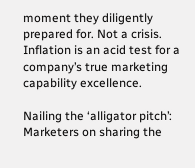moment they diligently prepared for. Not a crisis. Inflation is an acid test for a company’s true marketing capability excellence.

Nailing the ‘alligator pitch’: Marketers on sharing the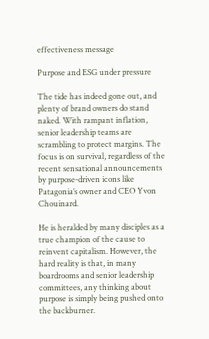effectiveness message

Purpose and ESG under pressure

The tide has indeed gone out, and plenty of brand owners do stand naked. With rampant inflation, senior leadership teams are scrambling to protect margins. The focus is on survival, regardless of the recent sensational announcements by purpose-driven icons like Patagonia’s owner and CEO Yvon Chouinard.

He is heralded by many disciples as a true champion of the cause to reinvent capitalism. However, the hard reality is that, in many boardrooms and senior leadership committees, any thinking about purpose is simply being pushed onto the backburner.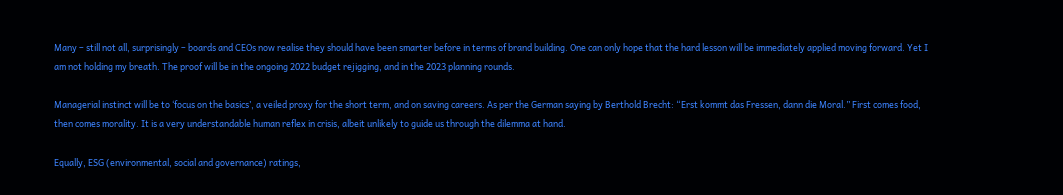Many – still not all, surprisingly – boards and CEOs now realise they should have been smarter before in terms of brand building. One can only hope that the hard lesson will be immediately applied moving forward. Yet I am not holding my breath. The proof will be in the ongoing 2022 budget rejigging, and in the 2023 planning rounds.

Managerial instinct will be to ‘focus on the basics’, a veiled proxy for the short term, and on saving careers. As per the German saying by Berthold Brecht: “Erst kommt das Fressen, dann die Moral.” First comes food, then comes morality. It is a very understandable human reflex in crisis, albeit unlikely to guide us through the dilemma at hand.

Equally, ESG (environmental, social and governance) ratings,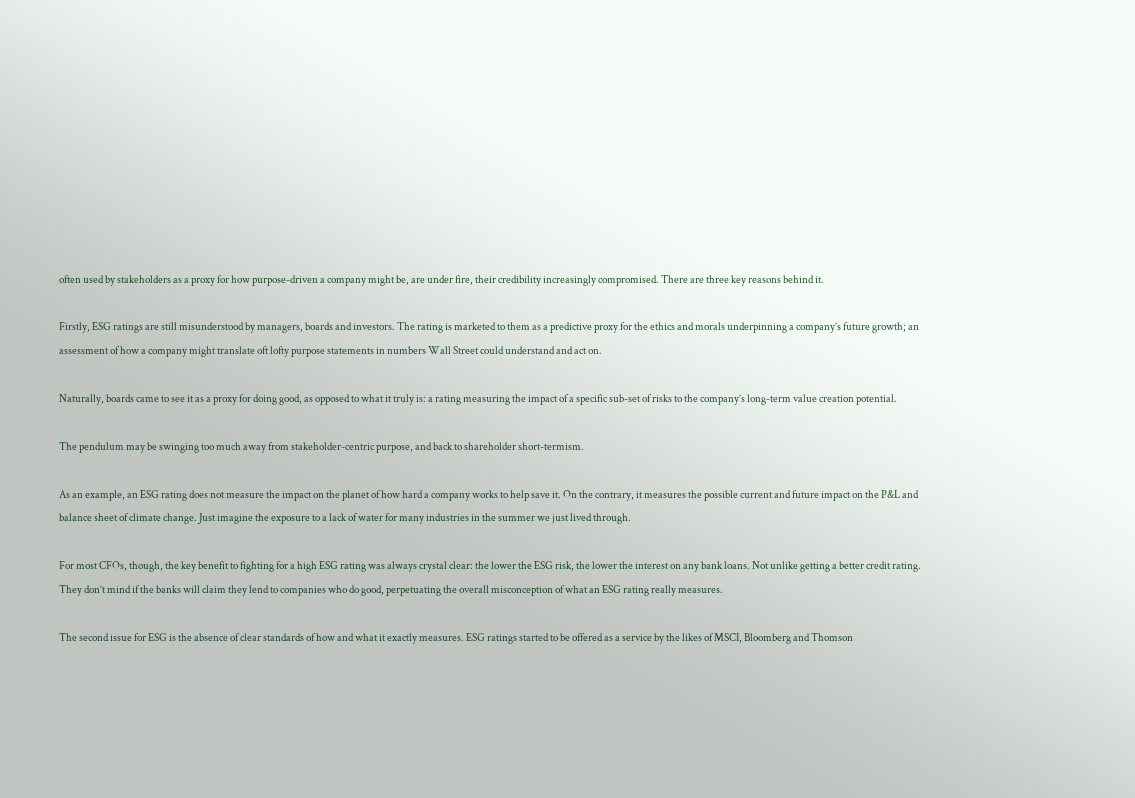often used by stakeholders as a proxy for how purpose-driven a company might be, are under fire, their credibility increasingly compromised. There are three key reasons behind it.

Firstly, ESG ratings are still misunderstood by managers, boards and investors. The rating is marketed to them as a predictive proxy for the ethics and morals underpinning a company’s future growth; an assessment of how a company might translate oft lofty purpose statements in numbers Wall Street could understand and act on.

Naturally, boards came to see it as a proxy for doing good, as opposed to what it truly is: a rating measuring the impact of a specific sub-set of risks to the company’s long-term value creation potential.

The pendulum may be swinging too much away from stakeholder-centric purpose, and back to shareholder short-termism.

As an example, an ESG rating does not measure the impact on the planet of how hard a company works to help save it. On the contrary, it measures the possible current and future impact on the P&L and balance sheet of climate change. Just imagine the exposure to a lack of water for many industries in the summer we just lived through.

For most CFOs, though, the key benefit to fighting for a high ESG rating was always crystal clear: the lower the ESG risk, the lower the interest on any bank loans. Not unlike getting a better credit rating. They don’t mind if the banks will claim they lend to companies who do good, perpetuating the overall misconception of what an ESG rating really measures.

The second issue for ESG is the absence of clear standards of how and what it exactly measures. ESG ratings started to be offered as a service by the likes of MSCI, Bloomberg and Thomson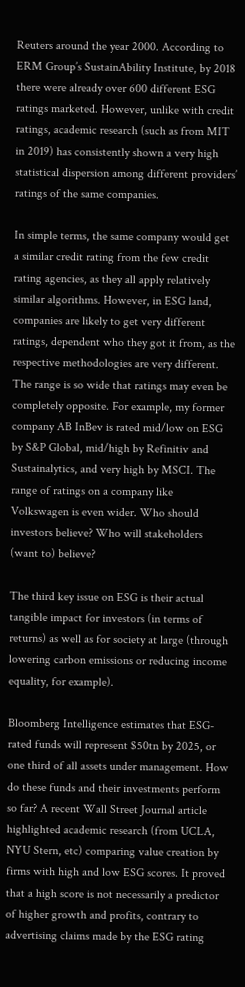Reuters around the year 2000. According to ERM Group’s SustainAbility Institute, by 2018 there were already over 600 different ESG ratings marketed. However, unlike with credit ratings, academic research (such as from MIT in 2019) has consistently shown a very high statistical dispersion among different providers’ ratings of the same companies.

In simple terms, the same company would get a similar credit rating from the few credit rating agencies, as they all apply relatively similar algorithms. However, in ESG land, companies are likely to get very different ratings, dependent who they got it from, as the respective methodologies are very different. The range is so wide that ratings may even be completely opposite. For example, my former company AB InBev is rated mid/low on ESG by S&P Global, mid/high by Refinitiv and Sustainalytics, and very high by MSCI. The range of ratings on a company like Volkswagen is even wider. Who should investors believe? Who will stakeholders (want to) believe?

The third key issue on ESG is their actual tangible impact for investors (in terms of returns) as well as for society at large (through lowering carbon emissions or reducing income equality, for example).

Bloomberg Intelligence estimates that ESG-rated funds will represent $50tn by 2025, or one third of all assets under management. How do these funds and their investments perform so far? A recent Wall Street Journal article highlighted academic research (from UCLA, NYU Stern, etc) comparing value creation by firms with high and low ESG scores. It proved that a high score is not necessarily a predictor of higher growth and profits, contrary to advertising claims made by the ESG rating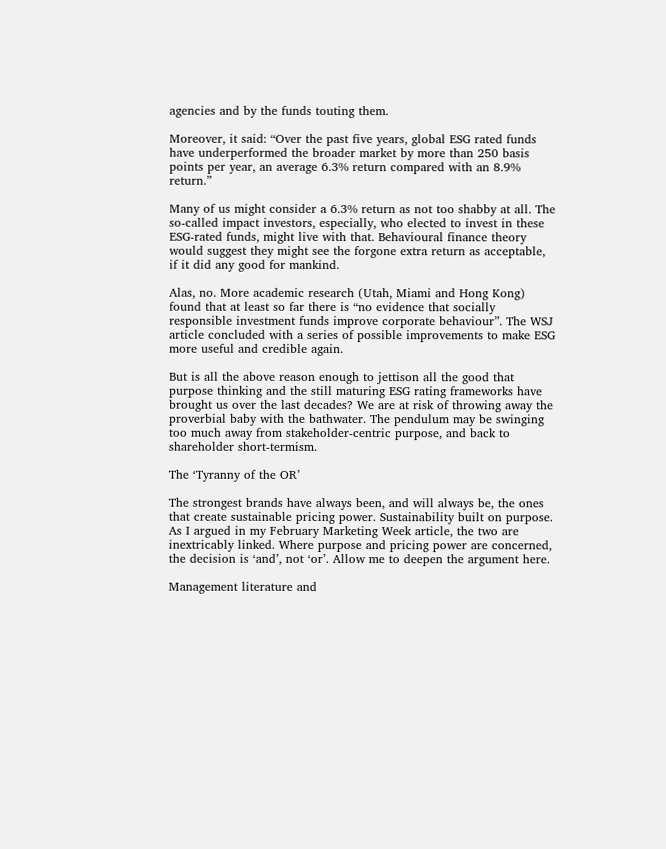agencies and by the funds touting them.

Moreover, it said: “Over the past five years, global ESG rated funds have underperformed the broader market by more than 250 basis points per year, an average 6.3% return compared with an 8.9% return.”

Many of us might consider a 6.3% return as not too shabby at all. The so-called impact investors, especially, who elected to invest in these ESG-rated funds, might live with that. Behavioural finance theory would suggest they might see the forgone extra return as acceptable, if it did any good for mankind.

Alas, no. More academic research (Utah, Miami and Hong Kong) found that at least so far there is “no evidence that socially responsible investment funds improve corporate behaviour”. The WSJ article concluded with a series of possible improvements to make ESG more useful and credible again.

But is all the above reason enough to jettison all the good that purpose thinking and the still maturing ESG rating frameworks have brought us over the last decades? We are at risk of throwing away the proverbial baby with the bathwater. The pendulum may be swinging too much away from stakeholder-centric purpose, and back to shareholder short-termism.

The ‘Tyranny of the OR’

The strongest brands have always been, and will always be, the ones that create sustainable pricing power. Sustainability built on purpose. As I argued in my February Marketing Week article, the two are inextricably linked. Where purpose and pricing power are concerned, the decision is ‘and’, not ‘or’. Allow me to deepen the argument here.

Management literature and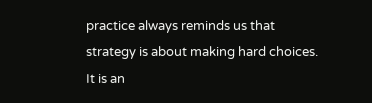practice always reminds us that strategy is about making hard choices. It is an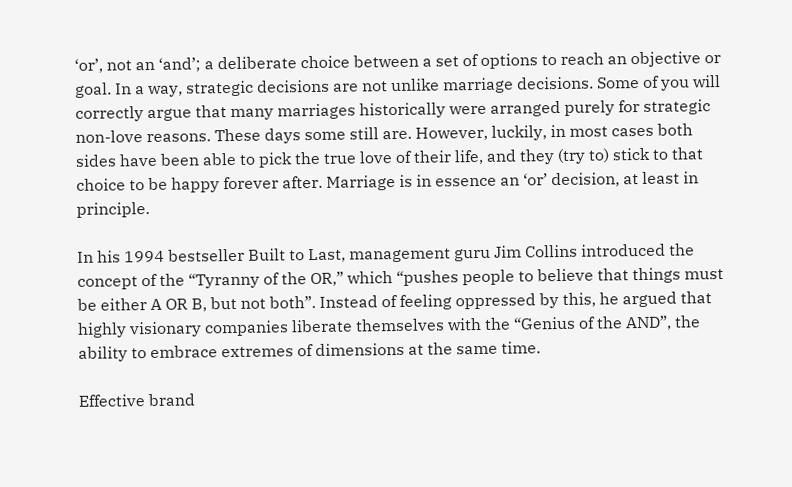‘or’, not an ‘and’; a deliberate choice between a set of options to reach an objective or goal. In a way, strategic decisions are not unlike marriage decisions. Some of you will correctly argue that many marriages historically were arranged purely for strategic non-love reasons. These days some still are. However, luckily, in most cases both sides have been able to pick the true love of their life, and they (try to) stick to that choice to be happy forever after. Marriage is in essence an ‘or’ decision, at least in principle.

In his 1994 bestseller Built to Last, management guru Jim Collins introduced the concept of the “Tyranny of the OR,” which “pushes people to believe that things must be either A OR B, but not both”. Instead of feeling oppressed by this, he argued that highly visionary companies liberate themselves with the “Genius of the AND”, the ability to embrace extremes of dimensions at the same time.

Effective brand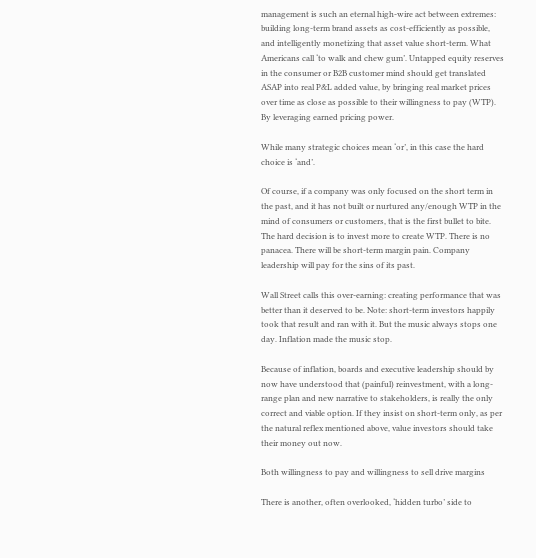management is such an eternal high-wire act between extremes: building long-term brand assets as cost-efficiently as possible, and intelligently monetizing that asset value short-term. What Americans call ‘to walk and chew gum’. Untapped equity reserves in the consumer or B2B customer mind should get translated ASAP into real P&L added value, by bringing real market prices over time as close as possible to their willingness to pay (WTP). By leveraging earned pricing power.

While many strategic choices mean ‘or’, in this case the hard choice is ‘and’.

Of course, if a company was only focused on the short term in the past, and it has not built or nurtured any/enough WTP in the mind of consumers or customers, that is the first bullet to bite. The hard decision is to invest more to create WTP. There is no panacea. There will be short-term margin pain. Company leadership will pay for the sins of its past.

Wall Street calls this over-earning: creating performance that was better than it deserved to be. Note: short-term investors happily took that result and ran with it. But the music always stops one day. Inflation made the music stop.

Because of inflation, boards and executive leadership should by now have understood that (painful) reinvestment, with a long-range plan and new narrative to stakeholders, is really the only correct and viable option. If they insist on short-term only, as per the natural reflex mentioned above, value investors should take their money out now.

Both willingness to pay and willingness to sell drive margins

There is another, often overlooked, ‘hidden turbo’ side to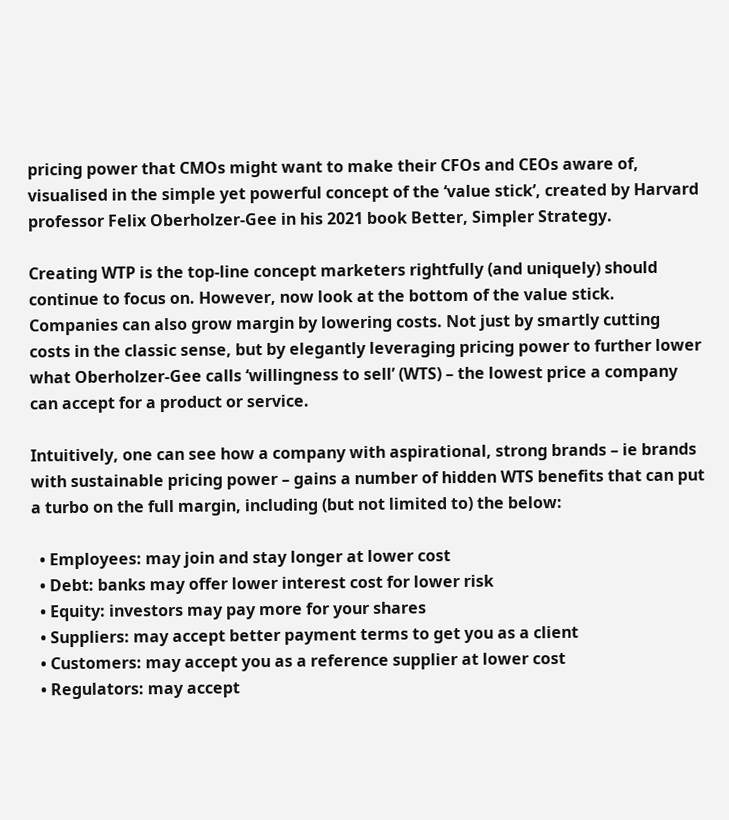pricing power that CMOs might want to make their CFOs and CEOs aware of, visualised in the simple yet powerful concept of the ‘value stick’, created by Harvard professor Felix Oberholzer-Gee in his 2021 book Better, Simpler Strategy.

Creating WTP is the top-line concept marketers rightfully (and uniquely) should continue to focus on. However, now look at the bottom of the value stick. Companies can also grow margin by lowering costs. Not just by smartly cutting costs in the classic sense, but by elegantly leveraging pricing power to further lower what Oberholzer-Gee calls ‘willingness to sell’ (WTS) – the lowest price a company can accept for a product or service.

Intuitively, one can see how a company with aspirational, strong brands – ie brands with sustainable pricing power – gains a number of hidden WTS benefits that can put a turbo on the full margin, including (but not limited to) the below:

  • Employees: may join and stay longer at lower cost
  • Debt: banks may offer lower interest cost for lower risk
  • Equity: investors may pay more for your shares
  • Suppliers: may accept better payment terms to get you as a client
  • Customers: may accept you as a reference supplier at lower cost
  • Regulators: may accept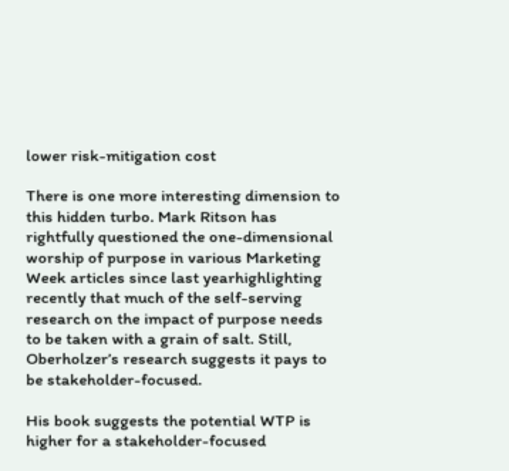lower risk-mitigation cost

There is one more interesting dimension to this hidden turbo. Mark Ritson has rightfully questioned the one-dimensional worship of purpose in various Marketing Week articles since last yearhighlighting recently that much of the self-serving research on the impact of purpose needs to be taken with a grain of salt. Still, Oberholzer’s research suggests it pays to be stakeholder-focused.

His book suggests the potential WTP is higher for a stakeholder-focused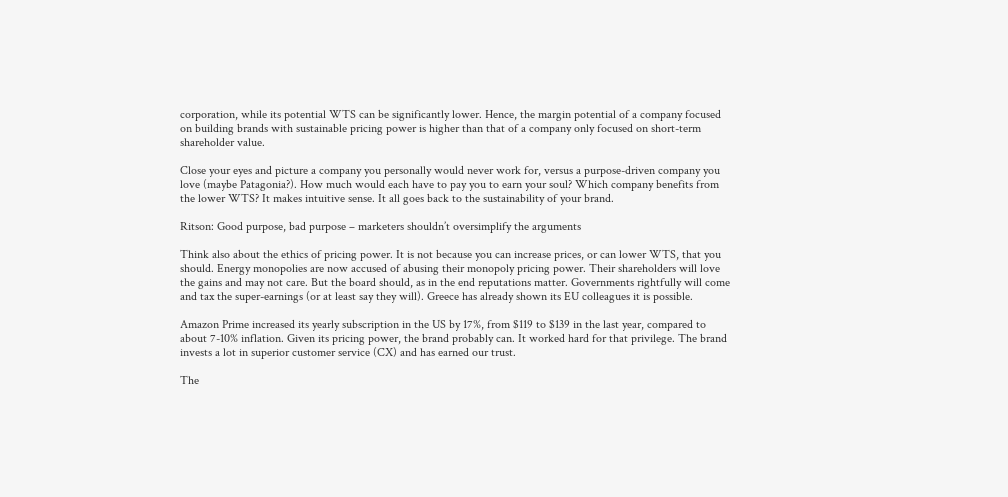corporation, while its potential WTS can be significantly lower. Hence, the margin potential of a company focused on building brands with sustainable pricing power is higher than that of a company only focused on short-term shareholder value.

Close your eyes and picture a company you personally would never work for, versus a purpose-driven company you love (maybe Patagonia?). How much would each have to pay you to earn your soul? Which company benefits from the lower WTS? It makes intuitive sense. It all goes back to the sustainability of your brand.

Ritson: Good purpose, bad purpose – marketers shouldn’t oversimplify the arguments

Think also about the ethics of pricing power. It is not because you can increase prices, or can lower WTS, that you should. Energy monopolies are now accused of abusing their monopoly pricing power. Their shareholders will love the gains and may not care. But the board should, as in the end reputations matter. Governments rightfully will come and tax the super-earnings (or at least say they will). Greece has already shown its EU colleagues it is possible.

Amazon Prime increased its yearly subscription in the US by 17%, from $119 to $139 in the last year, compared to about 7-10% inflation. Given its pricing power, the brand probably can. It worked hard for that privilege. The brand invests a lot in superior customer service (CX) and has earned our trust.

The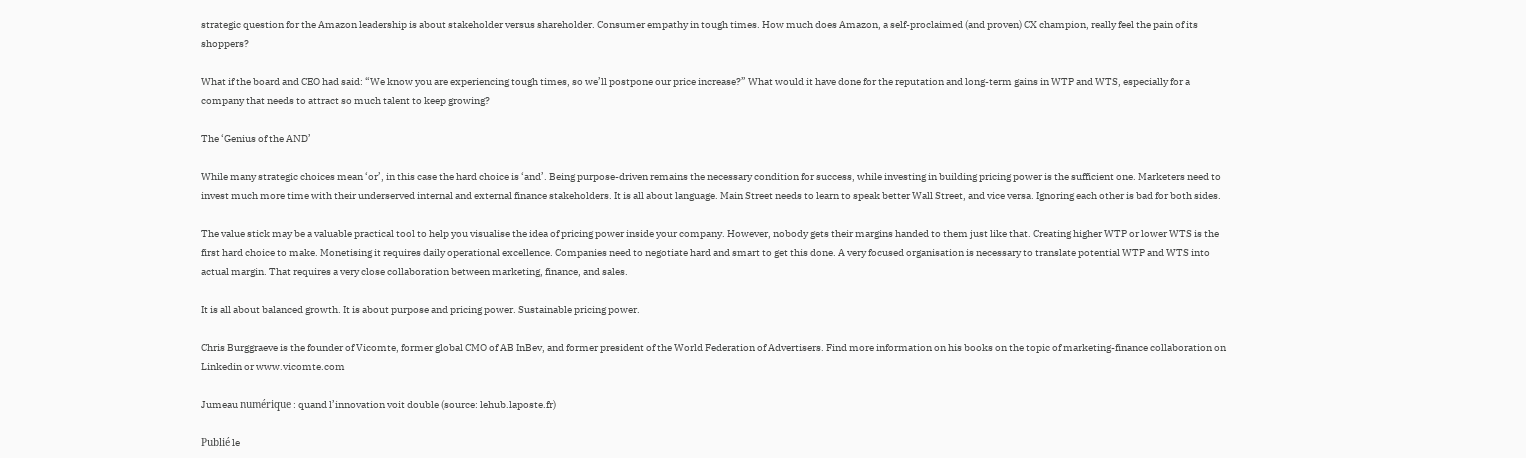strategic question for the Amazon leadership is about stakeholder versus shareholder. Consumer empathy in tough times. How much does Amazon, a self-proclaimed (and proven) CX champion, really feel the pain of its shoppers?

What if the board and CEO had said: “We know you are experiencing tough times, so we’ll postpone our price increase?” What would it have done for the reputation and long-term gains in WTP and WTS, especially for a company that needs to attract so much talent to keep growing?

The ‘Genius of the AND’

While many strategic choices mean ‘or’, in this case the hard choice is ‘and’. Being purpose-driven remains the necessary condition for success, while investing in building pricing power is the sufficient one. Marketers need to invest much more time with their underserved internal and external finance stakeholders. It is all about language. Main Street needs to learn to speak better Wall Street, and vice versa. Ignoring each other is bad for both sides.

The value stick may be a valuable practical tool to help you visualise the idea of pricing power inside your company. However, nobody gets their margins handed to them just like that. Creating higher WTP or lower WTS is the first hard choice to make. Monetising it requires daily operational excellence. Companies need to negotiate hard and smart to get this done. A very focused organisation is necessary to translate potential WTP and WTS into actual margin. That requires a very close collaboration between marketing, finance, and sales.

It is all about balanced growth. It is about purpose and pricing power. Sustainable pricing power.

Chris Burggraeve is the founder of Vicomte, former global CMO of AB InBev, and former president of the World Federation of Advertisers. Find more information on his books on the topic of marketing-finance collaboration on Linkedin or www.vicomte.com

Jumeau numérique : quand l’innovation voit double (source: lehub.laposte.fr)

Publié le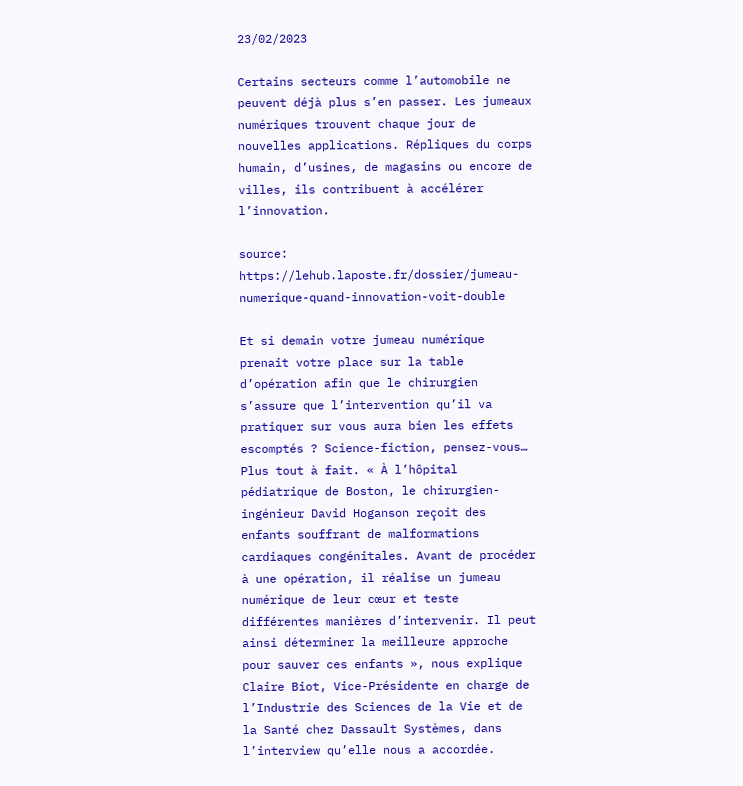23/02/2023

Certains secteurs comme l’automobile ne peuvent déjà plus s’en passer. Les jumeaux numériques trouvent chaque jour de nouvelles applications. Répliques du corps humain, d’usines, de magasins ou encore de villes, ils contribuent à accélérer l’innovation.

source: https://lehub.laposte.fr/dossier/jumeau-numerique-quand-innovation-voit-double

Et si demain votre jumeau numérique prenait votre place sur la table d’opération afin que le chirurgien s’assure que l’intervention qu’il va pratiquer sur vous aura bien les effets escomptés ? Science-fiction, pensez-vous… Plus tout à fait. « À l’hôpital pédiatrique de Boston, le chirurgien-ingénieur David Hoganson reçoit des enfants souffrant de malformations cardiaques congénitales. Avant de procéder à une opération, il réalise un jumeau numérique de leur cœur et teste différentes manières d’intervenir. Il peut ainsi déterminer la meilleure approche pour sauver ces enfants », nous explique Claire Biot, Vice-Présidente en charge de l’Industrie des Sciences de la Vie et de la Santé chez Dassault Systèmes, dans l’interview qu’elle nous a accordée.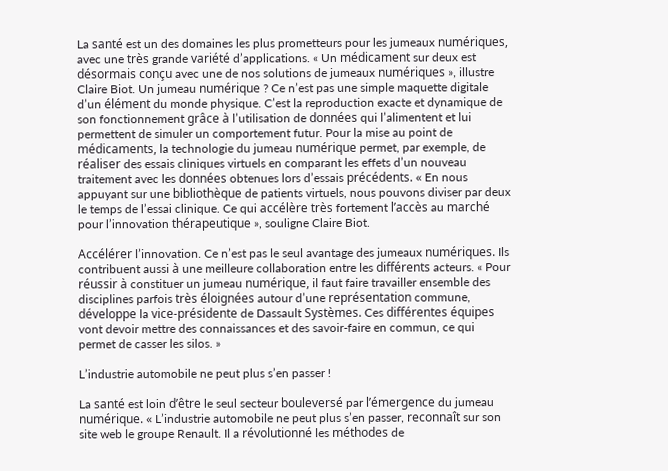La santé est un des domaines les plus prometteurs pour les jumeaux numériques, avec une très grande variété d’applications. « Un médicament sur deux est désormais conçu avec une de nos solutions de jumeaux numériques », illustre Claire Biot. Un jumeau numérique ? Ce n’est pas une simple maquette digitale d’un élément du monde physique. C’est la reproduction exacte et dynamique de son fonctionnement grâce à l’utilisation de données qui l’alimentent et lui permettent de simuler un comportement futur. Pour la mise au point de médicaments, la technologie du jumeau numérique permet, par exemple, de réaliser des essais cliniques virtuels en comparant les effets d’un nouveau traitement avec les données obtenues lors d’essais précédents. « En nous appuyant sur une bibliothèque de patients virtuels, nous pouvons diviser par deux le temps de l’essai clinique. Ce qui accélère très fortement l’accès au marché pour l’innovation thérapeutique », souligne Claire Biot.

Accélérer l’innovation. Ce n’est pas le seul avantage des jumeaux numériques. Ils contribuent aussi à une meilleure collaboration entre les différents acteurs. « Pour réussir à constituer un jumeau numérique, il faut faire travailler ensemble des disciplines parfois très éloignées autour d’une représentation commune, développe la vice-présidente de Dassault Systèmes. Ces différentes équipes vont devoir mettre des connaissances et des savoir-faire en commun, ce qui permet de casser les silos. »

L’industrie automobile ne peut plus s’en passer !

La santé est loin d’être le seul secteur bouleversé par l’émergence du jumeau numérique. « L’industrie automobile ne peut plus s’en passer, reconnaît sur son site web le groupe Renault. Il a révolutionné les méthodes de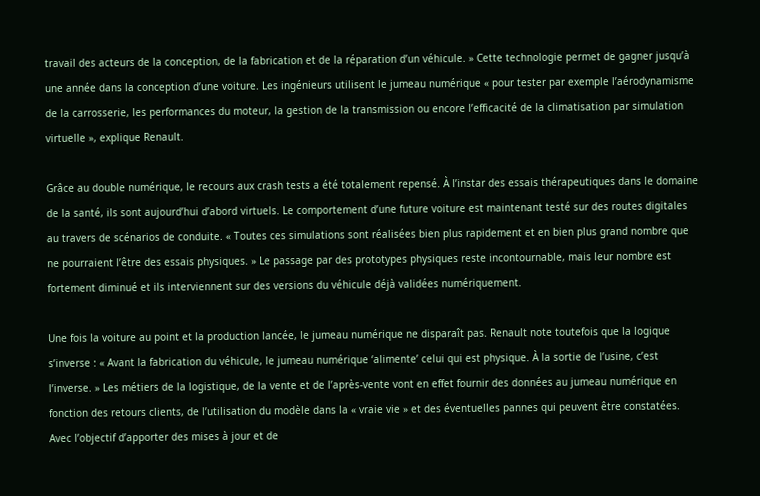travail des acteurs de la conception, de la fabrication et de la réparation d’un véhicule. » Cette technologie permet de gagner jusqu’à une année dans la conception d’une voiture. Les ingénieurs utilisent le jumeau numérique « pour tester par exemple l’aérodynamisme de la carrosserie, les performances du moteur, la gestion de la transmission ou encore l’efficacité de la climatisation par simulation virtuelle », explique Renault.

Grâce au double numérique, le recours aux crash tests a été totalement repensé. À l’instar des essais thérapeutiques dans le domaine de la santé, ils sont aujourd’hui d’abord virtuels. Le comportement d’une future voiture est maintenant testé sur des routes digitales au travers de scénarios de conduite. « Toutes ces simulations sont réalisées bien plus rapidement et en bien plus grand nombre que ne pourraient l’être des essais physiques. » Le passage par des prototypes physiques reste incontournable, mais leur nombre est fortement diminué et ils interviennent sur des versions du véhicule déjà validées numériquement.

Une fois la voiture au point et la production lancée, le jumeau numérique ne disparaît pas. Renault note toutefois que la logique s’inverse : « Avant la fabrication du véhicule, le jumeau numérique ‘alimente’ celui qui est physique. À la sortie de l’usine, c’est l’inverse. » Les métiers de la logistique, de la vente et de l’après-vente vont en effet fournir des données au jumeau numérique en fonction des retours clients, de l’utilisation du modèle dans la « vraie vie » et des éventuelles pannes qui peuvent être constatées. Avec l’objectif d’apporter des mises à jour et de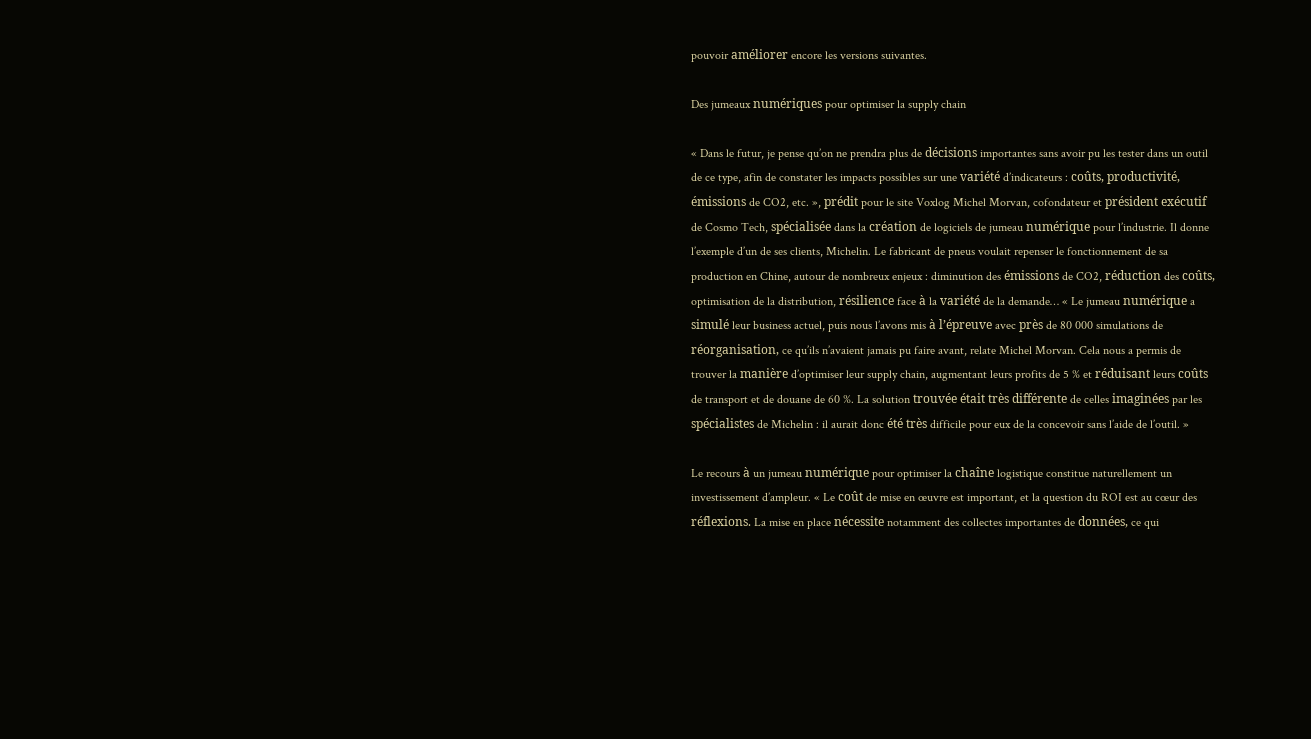pouvoir améliorer encore les versions suivantes.

Des jumeaux numériques pour optimiser la supply chain

« Dans le futur, je pense qu’on ne prendra plus de décisions importantes sans avoir pu les tester dans un outil de ce type, afin de constater les impacts possibles sur une variété d’indicateurs : coûts, productivité, émissions de CO2, etc. », prédit pour le site Voxlog Michel Morvan, cofondateur et président exécutif de Cosmo Tech, spécialisée dans la création de logiciels de jumeau numérique pour l’industrie. Il donne l’exemple d’un de ses clients, Michelin. Le fabricant de pneus voulait repenser le fonctionnement de sa production en Chine, autour de nombreux enjeux : diminution des émissions de CO2, réduction des coûts, optimisation de la distribution, résilience face à la variété de la demande… « Le jumeau numérique a simulé leur business actuel, puis nous l’avons mis à l’épreuve avec près de 80 000 simulations de réorganisation, ce qu’ils n’avaient jamais pu faire avant, relate Michel Morvan. Cela nous a permis de trouver la manière d’optimiser leur supply chain, augmentant leurs profits de 5 % et réduisant leurs coûts de transport et de douane de 60 %. La solution trouvée était très différente de celles imaginées par les spécialistes de Michelin : il aurait donc été très difficile pour eux de la concevoir sans l’aide de l’outil. »

Le recours à un jumeau numérique pour optimiser la chaîne logistique constitue naturellement un investissement d’ampleur. « Le coût de mise en œuvre est important, et la question du ROI est au cœur des réflexions. La mise en place nécessite notamment des collectes importantes de données, ce qui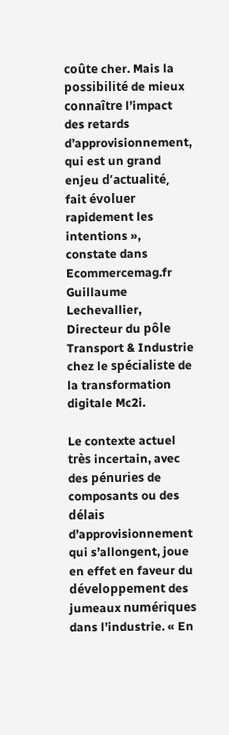coûte cher. Mais la possibilité de mieux connaître l’impact des retards d’approvisionnement, qui est un grand enjeu d’actualité, fait évoluer rapidement les intentions », constate dans Ecommercemag.fr Guillaume Lechevallier, Directeur du pôle Transport & Industrie chez le spécialiste de la transformation digitale Mc2i.

Le contexte actuel très incertain, avec des pénuries de composants ou des délais d’approvisionnement qui s’allongent, joue en effet en faveur du développement des jumeaux numériques dans l’industrie. « En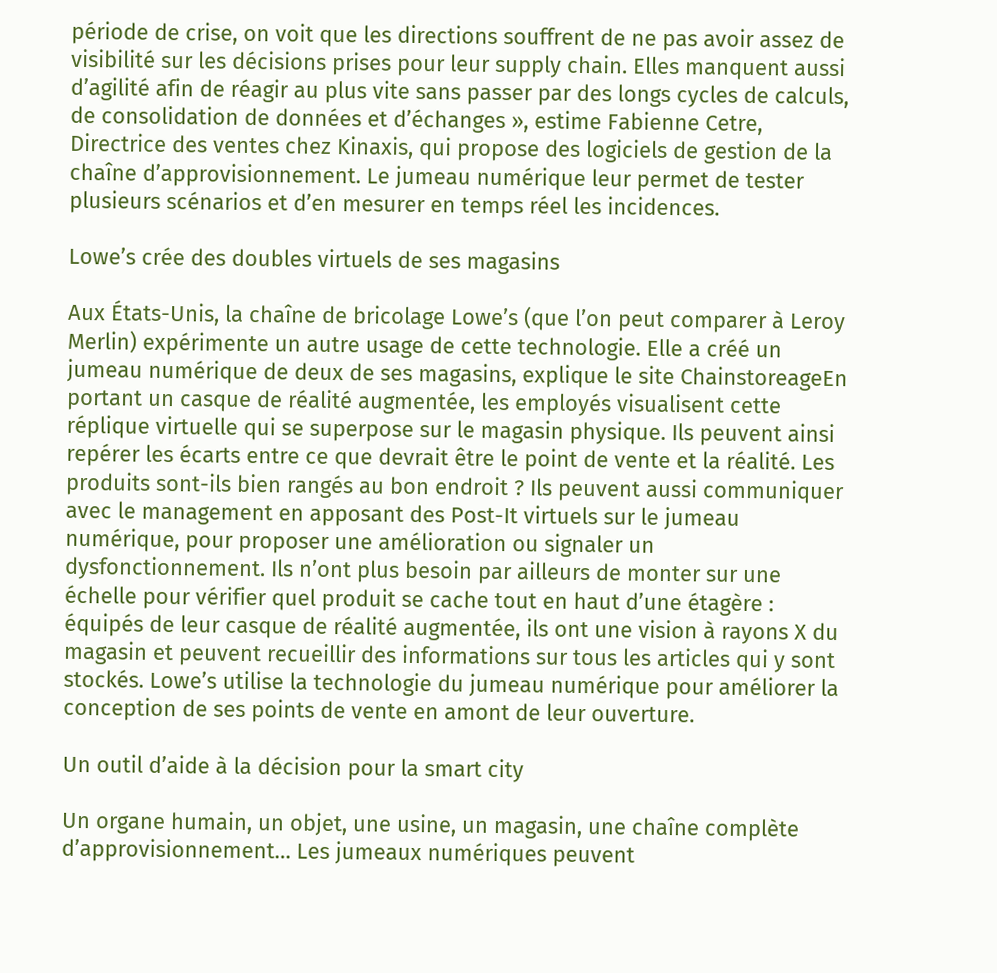période de crise, on voit que les directions souffrent de ne pas avoir assez de visibilité sur les décisions prises pour leur supply chain. Elles manquent aussi d’agilité afin de réagir au plus vite sans passer par des longs cycles de calculs, de consolidation de données et d’échanges », estime Fabienne Cetre, Directrice des ventes chez Kinaxis, qui propose des logiciels de gestion de la chaîne d’approvisionnement. Le jumeau numérique leur permet de tester plusieurs scénarios et d’en mesurer en temps réel les incidences.

Lowe’s crée des doubles virtuels de ses magasins

Aux États-Unis, la chaîne de bricolage Lowe’s (que l’on peut comparer à Leroy Merlin) expérimente un autre usage de cette technologie. Elle a créé un jumeau numérique de deux de ses magasins, explique le site ChainstoreageEn portant un casque de réalité augmentée, les employés visualisent cette réplique virtuelle qui se superpose sur le magasin physique. Ils peuvent ainsi repérer les écarts entre ce que devrait être le point de vente et la réalité. Les produits sont-ils bien rangés au bon endroit ? Ils peuvent aussi communiquer avec le management en apposant des Post-It virtuels sur le jumeau numérique, pour proposer une amélioration ou signaler un dysfonctionnement. Ils n’ont plus besoin par ailleurs de monter sur une échelle pour vérifier quel produit se cache tout en haut d’une étagère : équipés de leur casque de réalité augmentée, ils ont une vision à rayons X du magasin et peuvent recueillir des informations sur tous les articles qui y sont stockés. Lowe’s utilise la technologie du jumeau numérique pour améliorer la conception de ses points de vente en amont de leur ouverture.

Un outil d’aide à la décision pour la smart city

Un organe humain, un objet, une usine, un magasin, une chaîne complète d’approvisionnement… Les jumeaux numériques peuvent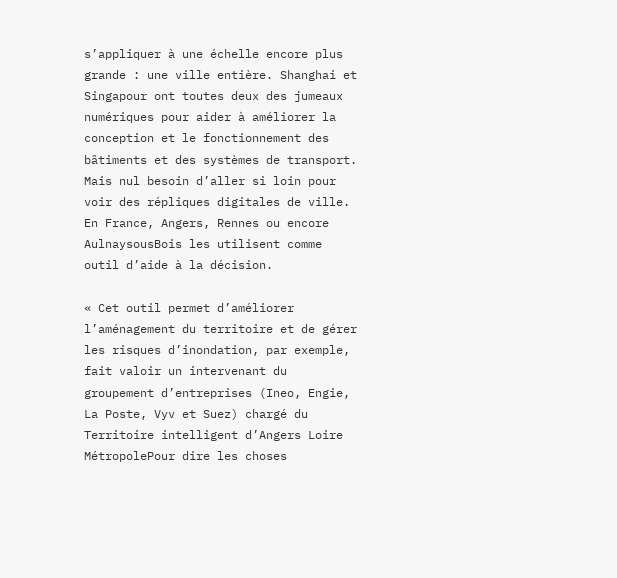s’appliquer à une échelle encore plus grande : une ville entière. Shanghai et Singapour ont toutes deux des jumeaux numériques pour aider à améliorer la conception et le fonctionnement des bâtiments et des systèmes de transport. Mais nul besoin d’aller si loin pour voir des répliques digitales de ville. En France, Angers, Rennes ou encore AulnaysousBois les utilisent comme outil d’aide à la décision.

« Cet outil permet d’améliorer l’aménagement du territoire et de gérer les risques d’inondation, par exemple, fait valoir un intervenant du groupement d’entreprises (Ineo, Engie, La Poste, Vyv et Suez) chargé du Territoire intelligent d’Angers Loire MétropolePour dire les choses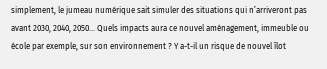simplement, le jumeau numérique sait simuler des situations qui n’arriveront pas avant 2030, 2040, 2050… Quels impacts aura ce nouvel aménagement, immeuble ou école par exemple, sur son environnement ? Y a-t-il un risque de nouvel îlot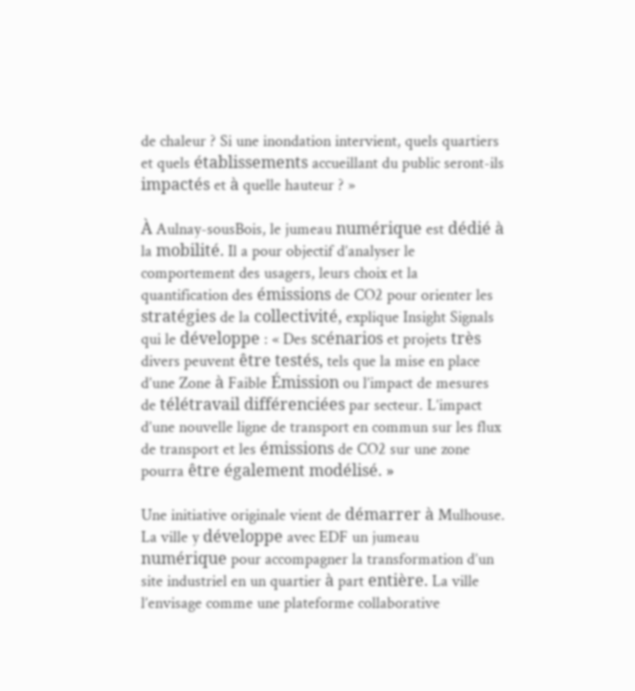de chaleur ? Si une inondation intervient, quels quartiers et quels établissements accueillant du public seront-ils impactés et à quelle hauteur ? »

À Aulnay-sousBois, le jumeau numérique est dédié à la mobilité. Il a pour objectif d’analyser le comportement des usagers, leurs choix et la quantification des émissions de CO2 pour orienter les stratégies de la collectivité, explique Insight Signals qui le développe : « Des scénarios et projets très divers peuvent être testés, tels que la mise en place d’une Zone à Faible Émission ou l’impact de mesures de télétravail différenciées par secteur. L’impact d’une nouvelle ligne de transport en commun sur les flux de transport et les émissions de CO2 sur une zone pourra être également modélisé. »

Une initiative originale vient de démarrer à Mulhouse. La ville y développe avec EDF un jumeau numérique pour accompagner la transformation d’un site industriel en un quartier à part entière. La ville l’envisage comme une plateforme collaborative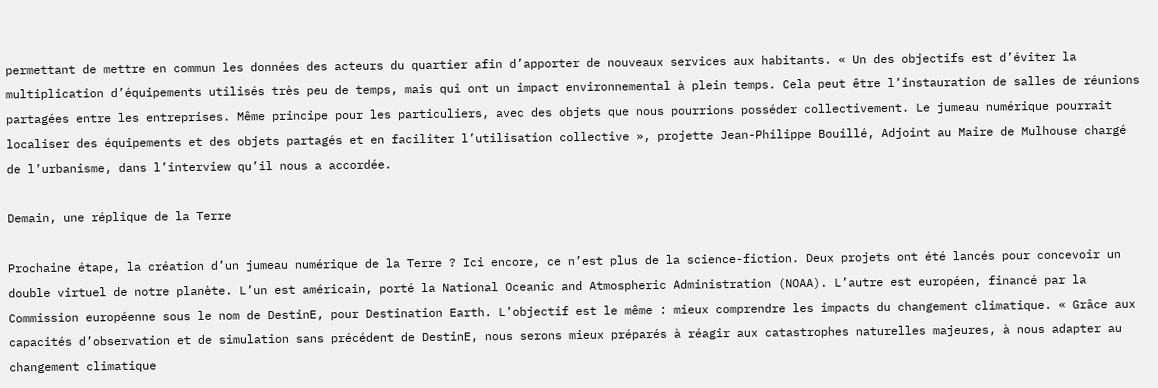permettant de mettre en commun les données des acteurs du quartier afin d’apporter de nouveaux services aux habitants. « Un des objectifs est d’éviter la multiplication d’équipements utilisés très peu de temps, mais qui ont un impact environnemental à plein temps. Cela peut être l’instauration de salles de réunions partagées entre les entreprises. Même principe pour les particuliers, avec des objets que nous pourrions posséder collectivement. Le jumeau numérique pourrait localiser des équipements et des objets partagés et en faciliter l’utilisation collective », projette Jean-Philippe Bouillé, Adjoint au Maire de Mulhouse chargé de l’urbanisme, dans l’interview qu’il nous a accordée.

Demain, une réplique de la Terre

Prochaine étape, la création d’un jumeau numérique de la Terre ? Ici encore, ce n’est plus de la science-fiction. Deux projets ont été lancés pour concevoir un double virtuel de notre planète. L’un est américain, porté la National Oceanic and Atmospheric Administration (NOAA). L’autre est européen, financé par la Commission européenne sous le nom de DestinE, pour Destination Earth. L’objectif est le même : mieux comprendre les impacts du changement climatique. « Grâce aux capacités d’observation et de simulation sans précédent de DestinE, nous serons mieux préparés à réagir aux catastrophes naturelles majeures, à nous adapter au changement climatique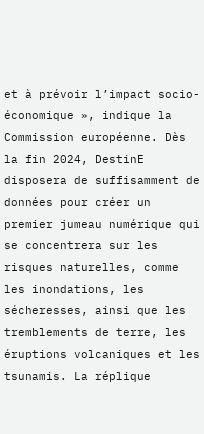et à prévoir l’impact socio-économique », indique la Commission européenne. Dès la fin 2024, DestinE disposera de suffisamment de données pour créer un premier jumeau numérique qui se concentrera sur les risques naturelles, comme les inondations, les sécheresses, ainsi que les tremblements de terre, les éruptions volcaniques et les tsunamis. La réplique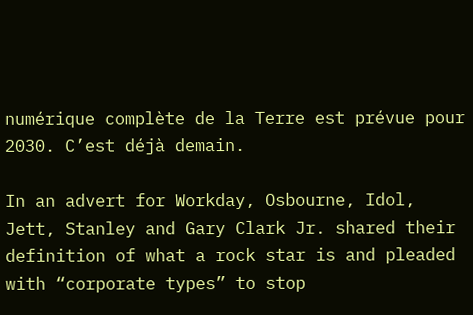numérique complète de la Terre est prévue pour 2030. C’est déjà demain.

In an advert for Workday, Osbourne, Idol, Jett, Stanley and Gary Clark Jr. shared their definition of what a rock star is and pleaded with “corporate types” to stop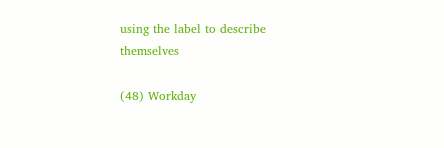using the label to describe themselves

(48) Workday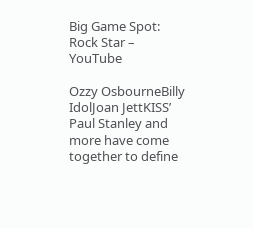Big Game Spot: Rock Star – YouTube

Ozzy OsbourneBilly IdolJoan JettKISS’ Paul Stanley and more have come together to define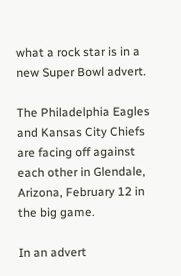what a rock star is in a new Super Bowl advert.

The Philadelphia Eagles and Kansas City Chiefs are facing off against each other in Glendale, Arizona, February 12 in the big game.

In an advert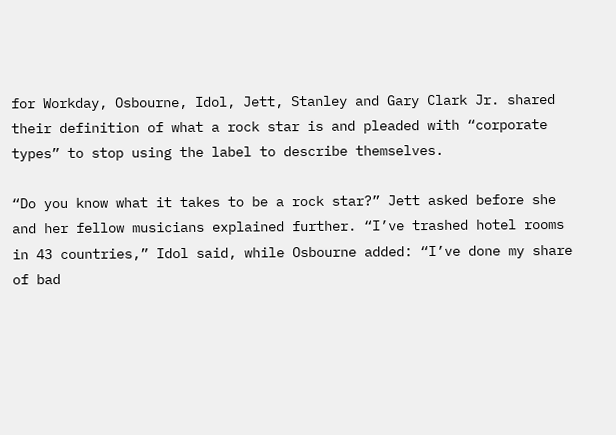for Workday, Osbourne, Idol, Jett, Stanley and Gary Clark Jr. shared their definition of what a rock star is and pleaded with “corporate types” to stop using the label to describe themselves.

“Do you know what it takes to be a rock star?” Jett asked before she and her fellow musicians explained further. “I’ve trashed hotel rooms in 43 countries,” Idol said, while Osbourne added: “I’ve done my share of bad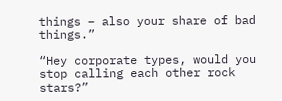things – also your share of bad things.”

“Hey corporate types, would you stop calling each other rock stars?”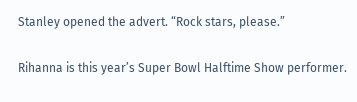Stanley opened the advert. “Rock stars, please.”

Rihanna is this year’s Super Bowl Halftime Show performer.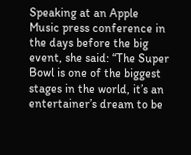Speaking at an Apple Music press conference in the days before the big event, she said: “The Super Bowl is one of the biggest stages in the world, it’s an entertainer’s dream to be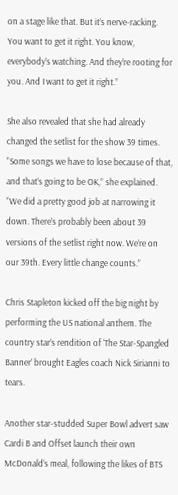on a stage like that. But it’s nerve-racking. You want to get it right. You know, everybody’s watching. And they’re rooting for you. And I want to get it right.”

She also revealed that she had already changed the setlist for the show 39 times. “Some songs we have to lose because of that, and that’s going to be OK,” she explained. “We did a pretty good job at narrowing it down. There’s probably been about 39 versions of the setlist right now. We’re on our 39th. Every little change counts.”

Chris Stapleton kicked off the big night by performing the US national anthem. The country star’s rendition of ‘The Star-Spangled Banner’ brought Eagles coach Nick Sirianni to tears.

Another star-studded Super Bowl advert saw Cardi B and Offset launch their own McDonald’s meal, following the likes of BTS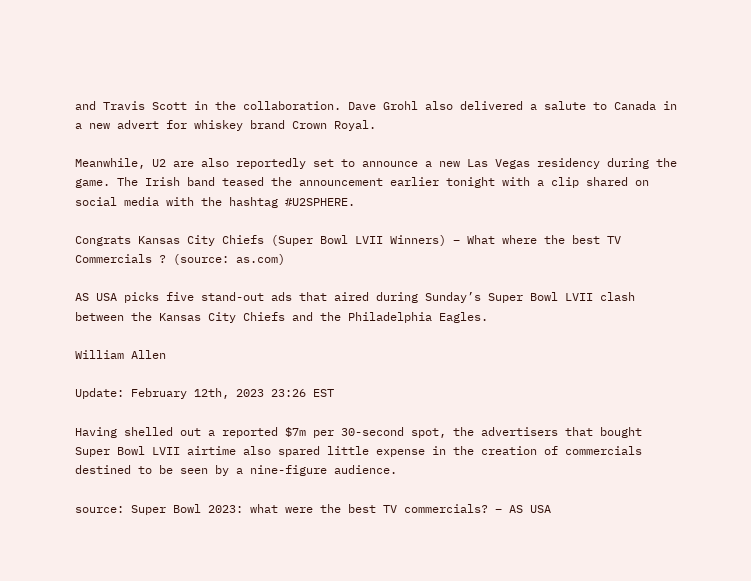and Travis Scott in the collaboration. Dave Grohl also delivered a salute to Canada in a new advert for whiskey brand Crown Royal.

Meanwhile, U2 are also reportedly set to announce a new Las Vegas residency during the game. The Irish band teased the announcement earlier tonight with a clip shared on social media with the hashtag #U2SPHERE.

Congrats Kansas City Chiefs (Super Bowl LVII Winners) – What where the best TV Commercials ? (source: as.com)

AS USA picks five stand-out ads that aired during Sunday’s Super Bowl LVII clash between the Kansas City Chiefs and the Philadelphia Eagles.

William Allen

Update: February 12th, 2023 23:26 EST

Having shelled out a reported $7m per 30-second spot, the advertisers that bought Super Bowl LVII airtime also spared little expense in the creation of commercials destined to be seen by a nine-figure audience.

source: Super Bowl 2023: what were the best TV commercials? – AS USA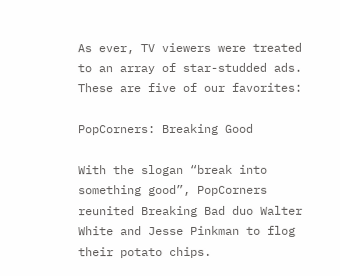As ever, TV viewers were treated to an array of star-studded ads. These are five of our favorites:

PopCorners: Breaking Good

With the slogan “break into something good”, PopCorners reunited Breaking Bad duo Walter White and Jesse Pinkman to flog their potato chips.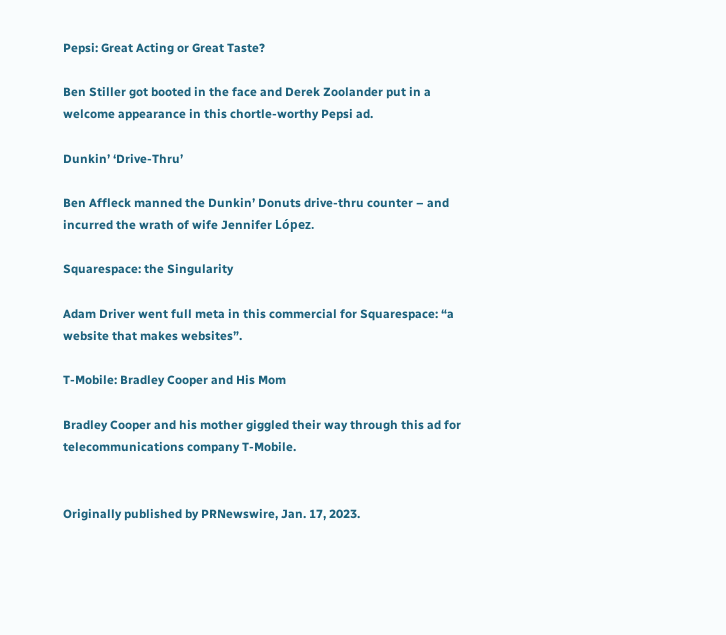Pepsi: Great Acting or Great Taste?

Ben Stiller got booted in the face and Derek Zoolander put in a welcome appearance in this chortle-worthy Pepsi ad.

Dunkin’ ‘Drive-Thru’

Ben Affleck manned the Dunkin’ Donuts drive-thru counter – and incurred the wrath of wife Jennifer López.

Squarespace: the Singularity

Adam Driver went full meta in this commercial for Squarespace: “a website that makes websites”.

T-Mobile: Bradley Cooper and His Mom

Bradley Cooper and his mother giggled their way through this ad for telecommunications company T-Mobile.


Originally published by PRNewswire, Jan. 17, 2023.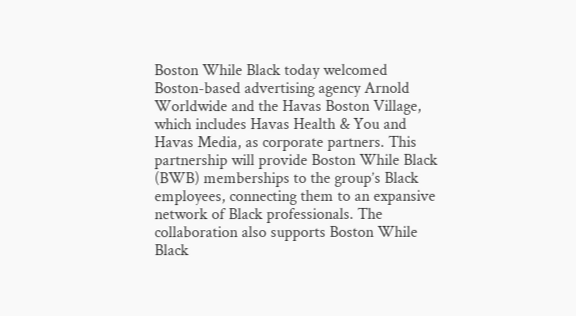Boston While Black today welcomed Boston-based advertising agency Arnold Worldwide and the Havas Boston Village, which includes Havas Health & You and Havas Media, as corporate partners. This partnership will provide Boston While Black (BWB) memberships to the group’s Black employees, connecting them to an expansive network of Black professionals. The collaboration also supports Boston While Black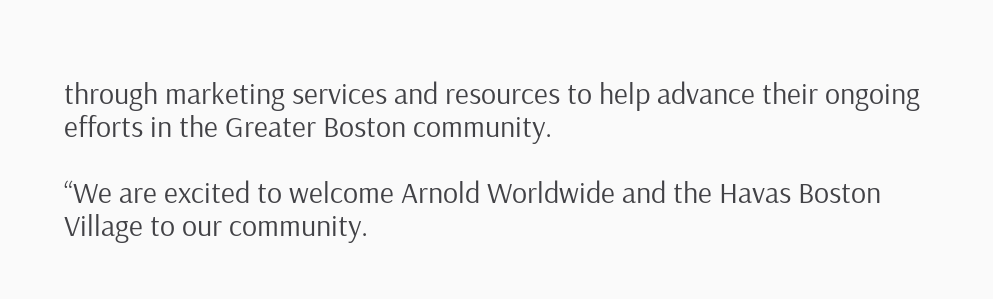through marketing services and resources to help advance their ongoing efforts in the Greater Boston community.

“We are excited to welcome Arnold Worldwide and the Havas Boston Village to our community.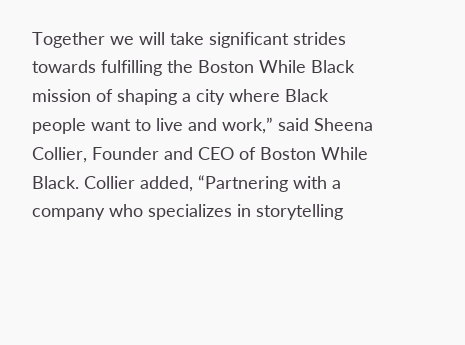Together we will take significant strides towards fulfilling the Boston While Black mission of shaping a city where Black people want to live and work,” said Sheena Collier, Founder and CEO of Boston While Black. Collier added, “Partnering with a company who specializes in storytelling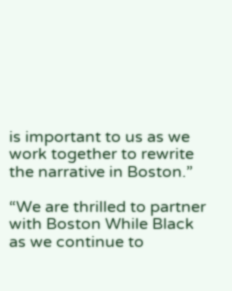is important to us as we work together to rewrite the narrative in Boston.”

“We are thrilled to partner with Boston While Black as we continue to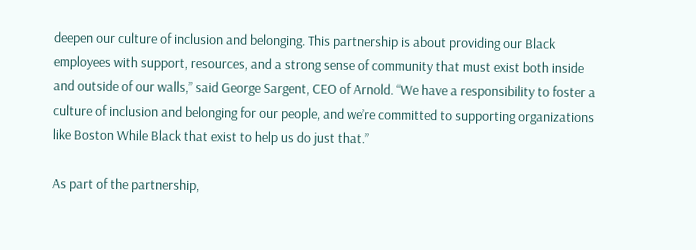deepen our culture of inclusion and belonging. This partnership is about providing our Black employees with support, resources, and a strong sense of community that must exist both inside and outside of our walls,” said George Sargent, CEO of Arnold. “We have a responsibility to foster a culture of inclusion and belonging for our people, and we’re committed to supporting organizations like Boston While Black that exist to help us do just that.”

As part of the partnership,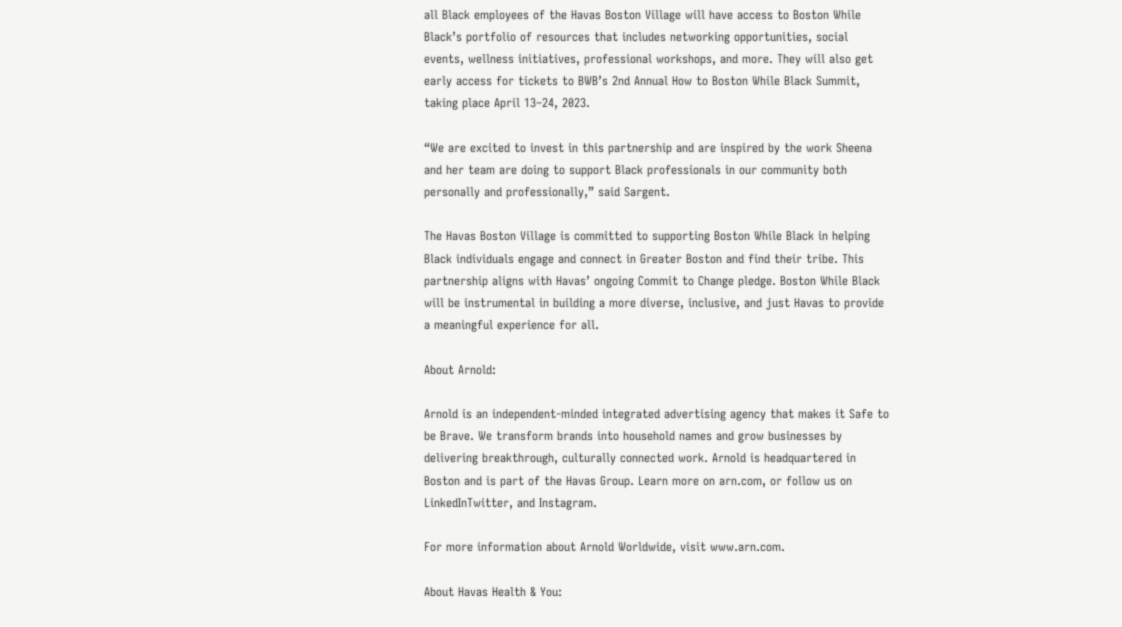all Black employees of the Havas Boston Village will have access to Boston While Black’s portfolio of resources that includes networking opportunities, social events, wellness initiatives, professional workshops, and more. They will also get early access for tickets to BWB’s 2nd Annual How to Boston While Black Summit, taking place April 13–24, 2023.

“We are excited to invest in this partnership and are inspired by the work Sheena and her team are doing to support Black professionals in our community both personally and professionally,” said Sargent.

The Havas Boston Village is committed to supporting Boston While Black in helping Black individuals engage and connect in Greater Boston and find their tribe. This partnership aligns with Havas’ ongoing Commit to Change pledge. Boston While Black will be instrumental in building a more diverse, inclusive, and just Havas to provide a meaningful experience for all.

About Arnold:

Arnold is an independent-minded integrated advertising agency that makes it Safe to be Brave. We transform brands into household names and grow businesses by delivering breakthrough, culturally connected work. Arnold is headquartered in Boston and is part of the Havas Group. Learn more on arn.com, or follow us on LinkedInTwitter, and Instagram.

For more information about Arnold Worldwide, visit www.arn.com.

About Havas Health & You: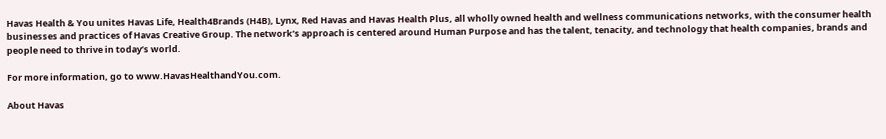Havas Health & You unites Havas Life, Health4Brands (H4B), Lynx, Red Havas and Havas Health Plus, all wholly owned health and wellness communications networks, with the consumer health businesses and practices of Havas Creative Group. The network’s approach is centered around Human Purpose and has the talent, tenacity, and technology that health companies, brands and people need to thrive in today’s world.

For more information, go to www.HavasHealthandYou.com.

About Havas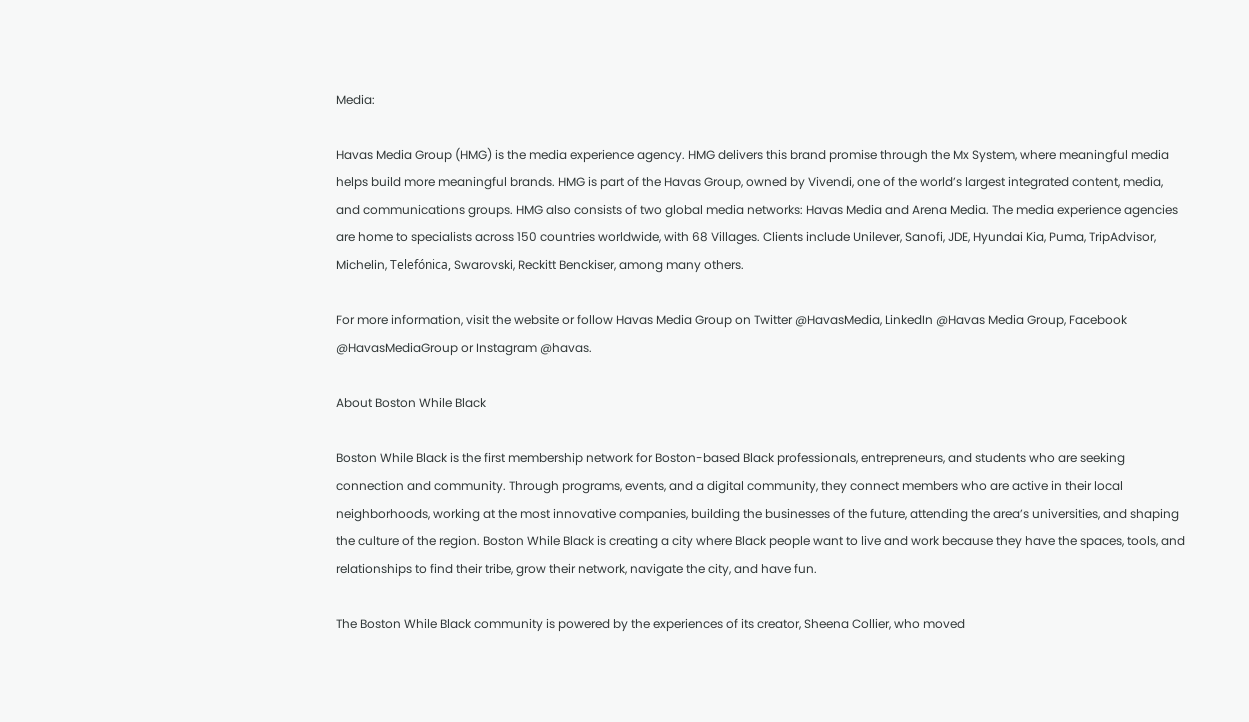Media:

Havas Media Group (HMG) is the media experience agency. HMG delivers this brand promise through the Mx System, where meaningful media helps build more meaningful brands. HMG is part of the Havas Group, owned by Vivendi, one of the world’s largest integrated content, media, and communications groups. HMG also consists of two global media networks: Havas Media and Arena Media. The media experience agencies are home to specialists across 150 countries worldwide, with 68 Villages. Clients include Unilever, Sanofi, JDE, Hyundai Kia, Puma, TripAdvisor, Michelin, Telefónica, Swarovski, Reckitt Benckiser, among many others.

For more information, visit the website or follow Havas Media Group on Twitter @HavasMedia, LinkedIn @Havas Media Group, Facebook @HavasMediaGroup or Instagram @havas.

About Boston While Black

Boston While Black is the first membership network for Boston-based Black professionals, entrepreneurs, and students who are seeking connection and community. Through programs, events, and a digital community, they connect members who are active in their local neighborhoods, working at the most innovative companies, building the businesses of the future, attending the area’s universities, and shaping the culture of the region. Boston While Black is creating a city where Black people want to live and work because they have the spaces, tools, and relationships to find their tribe, grow their network, navigate the city, and have fun.

The Boston While Black community is powered by the experiences of its creator, Sheena Collier, who moved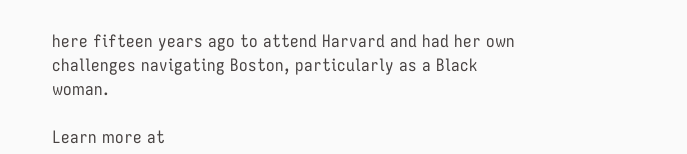here fifteen years ago to attend Harvard and had her own challenges navigating Boston, particularly as a Black woman.

Learn more at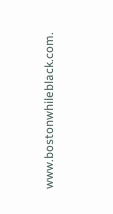www.bostonwhileblack.com.